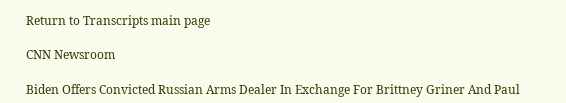Return to Transcripts main page

CNN Newsroom

Biden Offers Convicted Russian Arms Dealer In Exchange For Brittney Griner And Paul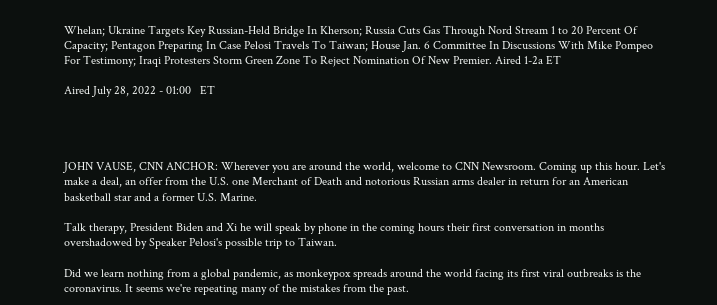Whelan; Ukraine Targets Key Russian-Held Bridge In Kherson; Russia Cuts Gas Through Nord Stream 1 to 20 Percent Of Capacity; Pentagon Preparing In Case Pelosi Travels To Taiwan; House Jan. 6 Committee In Discussions With Mike Pompeo For Testimony; Iraqi Protesters Storm Green Zone To Reject Nomination Of New Premier. Aired 1-2a ET

Aired July 28, 2022 - 01:00   ET




JOHN VAUSE, CNN ANCHOR: Wherever you are around the world, welcome to CNN Newsroom. Coming up this hour. Let's make a deal, an offer from the U.S. one Merchant of Death and notorious Russian arms dealer in return for an American basketball star and a former U.S. Marine.

Talk therapy, President Biden and Xi he will speak by phone in the coming hours their first conversation in months overshadowed by Speaker Pelosi's possible trip to Taiwan.

Did we learn nothing from a global pandemic, as monkeypox spreads around the world facing its first viral outbreaks is the coronavirus. It seems we're repeating many of the mistakes from the past.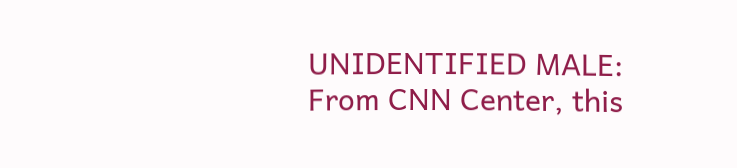UNIDENTIFIED MALE: From CNN Center, this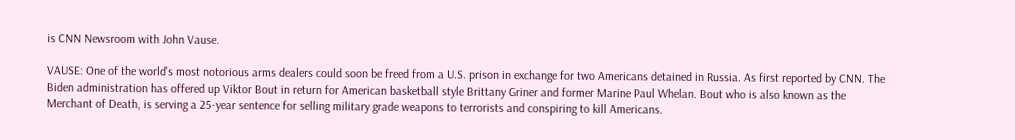is CNN Newsroom with John Vause.

VAUSE: One of the world's most notorious arms dealers could soon be freed from a U.S. prison in exchange for two Americans detained in Russia. As first reported by CNN. The Biden administration has offered up Viktor Bout in return for American basketball style Brittany Griner and former Marine Paul Whelan. Bout who is also known as the Merchant of Death, is serving a 25-year sentence for selling military grade weapons to terrorists and conspiring to kill Americans.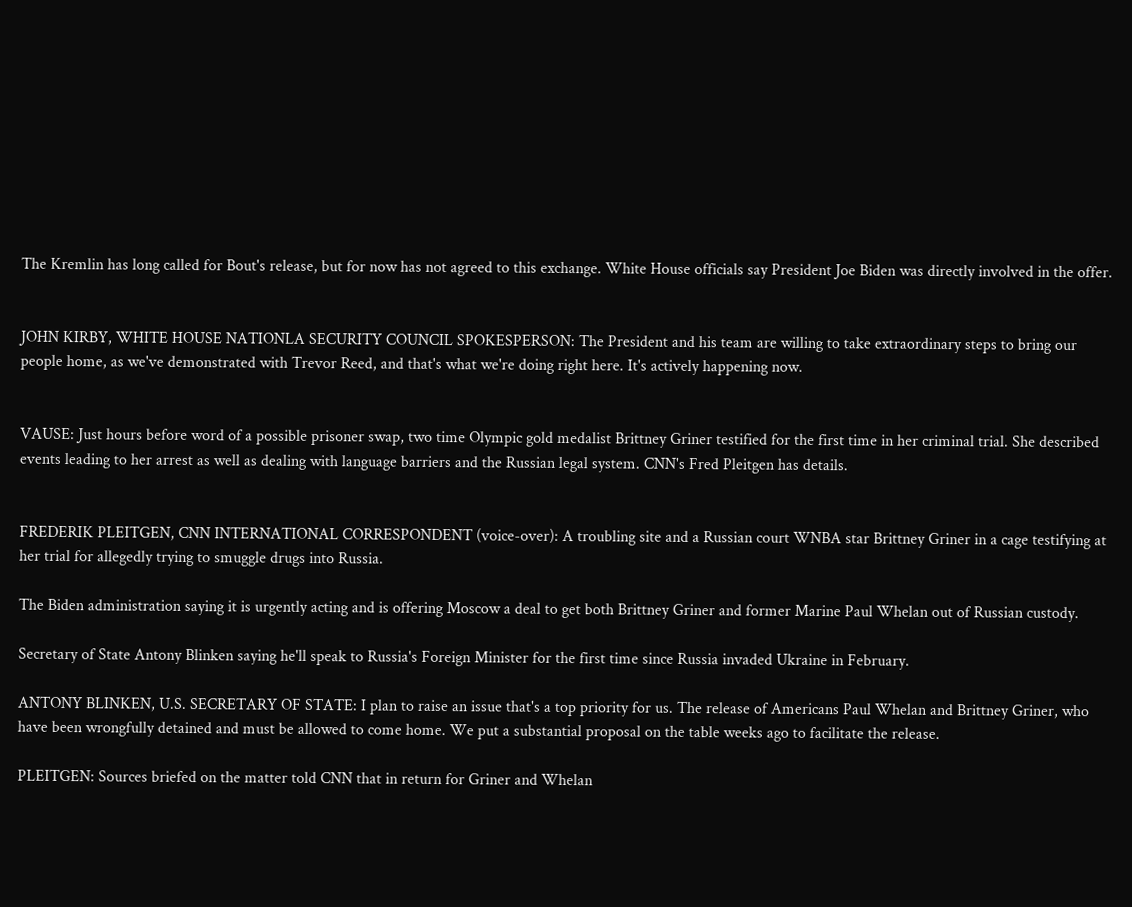The Kremlin has long called for Bout's release, but for now has not agreed to this exchange. White House officials say President Joe Biden was directly involved in the offer.


JOHN KIRBY, WHITE HOUSE NATIONLA SECURITY COUNCIL SPOKESPERSON: The President and his team are willing to take extraordinary steps to bring our people home, as we've demonstrated with Trevor Reed, and that's what we're doing right here. It's actively happening now.


VAUSE: Just hours before word of a possible prisoner swap, two time Olympic gold medalist Brittney Griner testified for the first time in her criminal trial. She described events leading to her arrest as well as dealing with language barriers and the Russian legal system. CNN's Fred Pleitgen has details.


FREDERIK PLEITGEN, CNN INTERNATIONAL CORRESPONDENT (voice-over): A troubling site and a Russian court WNBA star Brittney Griner in a cage testifying at her trial for allegedly trying to smuggle drugs into Russia.

The Biden administration saying it is urgently acting and is offering Moscow a deal to get both Brittney Griner and former Marine Paul Whelan out of Russian custody.

Secretary of State Antony Blinken saying he'll speak to Russia's Foreign Minister for the first time since Russia invaded Ukraine in February.

ANTONY BLINKEN, U.S. SECRETARY OF STATE: I plan to raise an issue that's a top priority for us. The release of Americans Paul Whelan and Brittney Griner, who have been wrongfully detained and must be allowed to come home. We put a substantial proposal on the table weeks ago to facilitate the release.

PLEITGEN: Sources briefed on the matter told CNN that in return for Griner and Whelan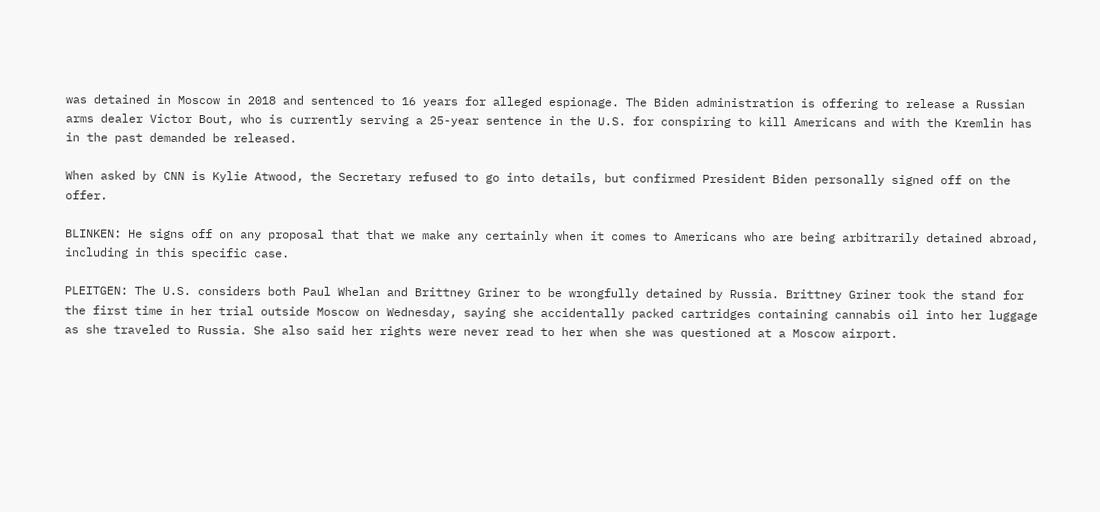was detained in Moscow in 2018 and sentenced to 16 years for alleged espionage. The Biden administration is offering to release a Russian arms dealer Victor Bout, who is currently serving a 25-year sentence in the U.S. for conspiring to kill Americans and with the Kremlin has in the past demanded be released.

When asked by CNN is Kylie Atwood, the Secretary refused to go into details, but confirmed President Biden personally signed off on the offer.

BLINKEN: He signs off on any proposal that that we make any certainly when it comes to Americans who are being arbitrarily detained abroad, including in this specific case.

PLEITGEN: The U.S. considers both Paul Whelan and Brittney Griner to be wrongfully detained by Russia. Brittney Griner took the stand for the first time in her trial outside Moscow on Wednesday, saying she accidentally packed cartridges containing cannabis oil into her luggage as she traveled to Russia. She also said her rights were never read to her when she was questioned at a Moscow airport.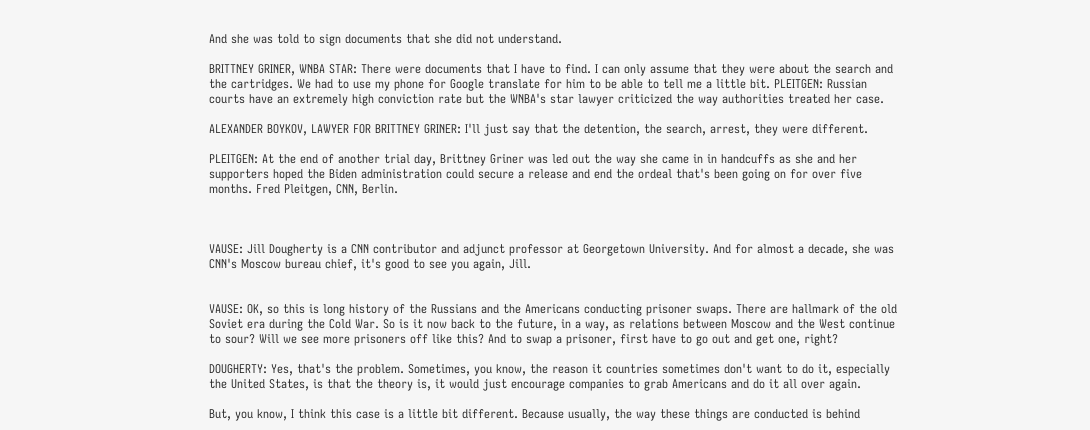And she was told to sign documents that she did not understand.

BRITTNEY GRINER, WNBA STAR: There were documents that I have to find. I can only assume that they were about the search and the cartridges. We had to use my phone for Google translate for him to be able to tell me a little bit. PLEITGEN: Russian courts have an extremely high conviction rate but the WNBA's star lawyer criticized the way authorities treated her case.

ALEXANDER BOYKOV, LAWYER FOR BRITTNEY GRINER: I'll just say that the detention, the search, arrest, they were different.

PLEITGEN: At the end of another trial day, Brittney Griner was led out the way she came in in handcuffs as she and her supporters hoped the Biden administration could secure a release and end the ordeal that's been going on for over five months. Fred Pleitgen, CNN, Berlin.



VAUSE: Jill Dougherty is a CNN contributor and adjunct professor at Georgetown University. And for almost a decade, she was CNN's Moscow bureau chief, it's good to see you again, Jill.


VAUSE: OK, so this is long history of the Russians and the Americans conducting prisoner swaps. There are hallmark of the old Soviet era during the Cold War. So is it now back to the future, in a way, as relations between Moscow and the West continue to sour? Will we see more prisoners off like this? And to swap a prisoner, first have to go out and get one, right?

DOUGHERTY: Yes, that's the problem. Sometimes, you know, the reason it countries sometimes don't want to do it, especially the United States, is that the theory is, it would just encourage companies to grab Americans and do it all over again.

But, you know, I think this case is a little bit different. Because usually, the way these things are conducted is behind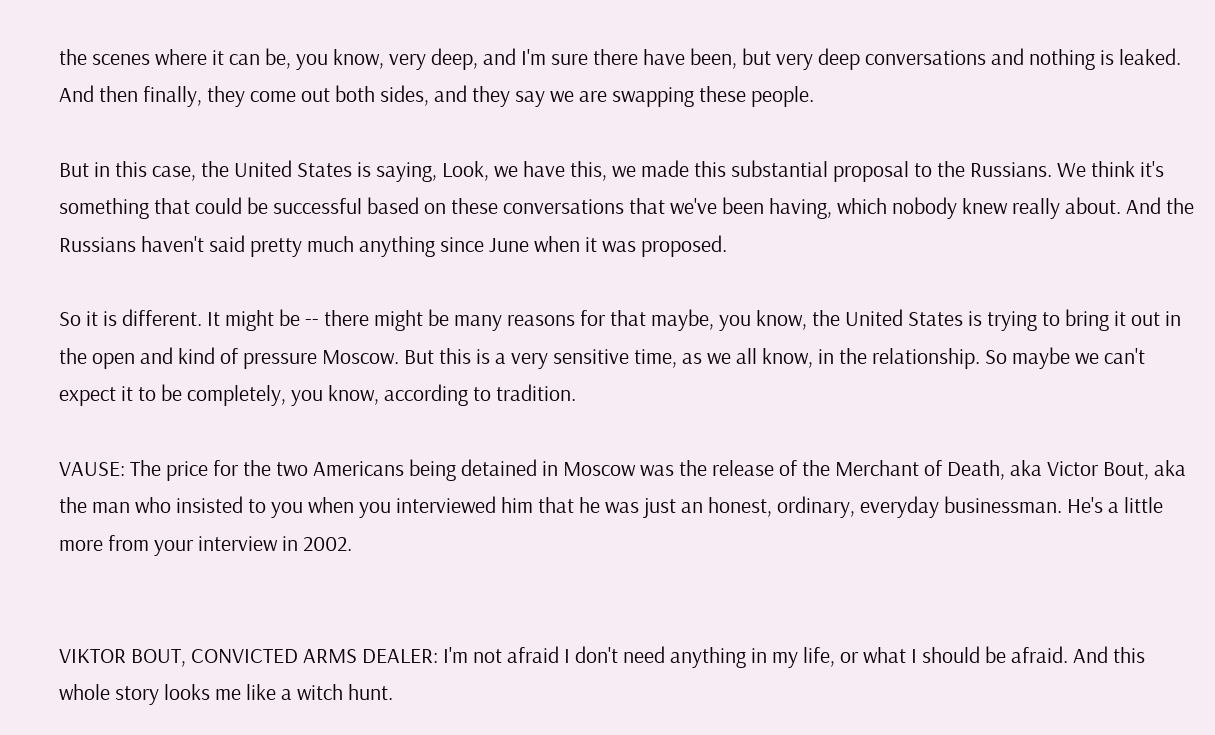the scenes where it can be, you know, very deep, and I'm sure there have been, but very deep conversations and nothing is leaked. And then finally, they come out both sides, and they say we are swapping these people.

But in this case, the United States is saying, Look, we have this, we made this substantial proposal to the Russians. We think it's something that could be successful based on these conversations that we've been having, which nobody knew really about. And the Russians haven't said pretty much anything since June when it was proposed.

So it is different. It might be -- there might be many reasons for that maybe, you know, the United States is trying to bring it out in the open and kind of pressure Moscow. But this is a very sensitive time, as we all know, in the relationship. So maybe we can't expect it to be completely, you know, according to tradition.

VAUSE: The price for the two Americans being detained in Moscow was the release of the Merchant of Death, aka Victor Bout, aka the man who insisted to you when you interviewed him that he was just an honest, ordinary, everyday businessman. He's a little more from your interview in 2002.


VIKTOR BOUT, CONVICTED ARMS DEALER: I'm not afraid I don't need anything in my life, or what I should be afraid. And this whole story looks me like a witch hunt.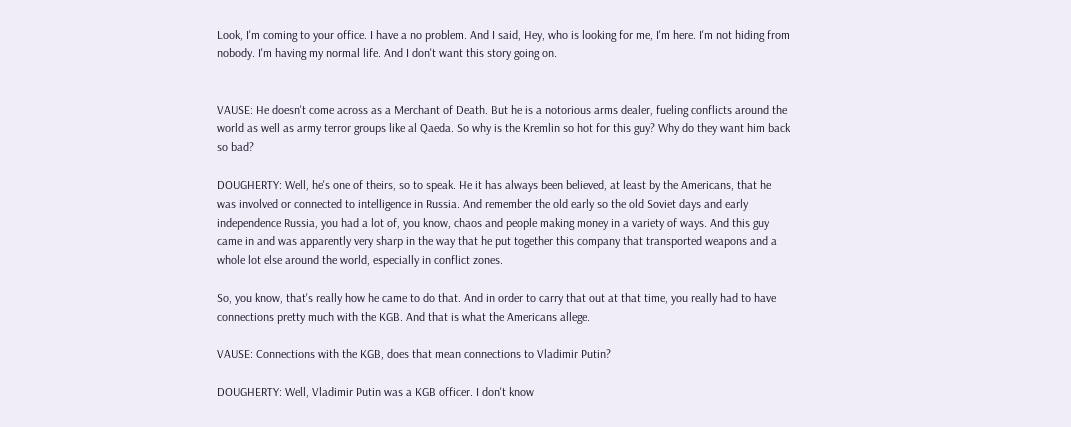Look, I'm coming to your office. I have a no problem. And I said, Hey, who is looking for me, I'm here. I'm not hiding from nobody. I'm having my normal life. And I don't want this story going on.


VAUSE: He doesn't come across as a Merchant of Death. But he is a notorious arms dealer, fueling conflicts around the world as well as army terror groups like al Qaeda. So why is the Kremlin so hot for this guy? Why do they want him back so bad?

DOUGHERTY: Well, he's one of theirs, so to speak. He it has always been believed, at least by the Americans, that he was involved or connected to intelligence in Russia. And remember the old early so the old Soviet days and early independence Russia, you had a lot of, you know, chaos and people making money in a variety of ways. And this guy came in and was apparently very sharp in the way that he put together this company that transported weapons and a whole lot else around the world, especially in conflict zones.

So, you know, that's really how he came to do that. And in order to carry that out at that time, you really had to have connections pretty much with the KGB. And that is what the Americans allege.

VAUSE: Connections with the KGB, does that mean connections to Vladimir Putin?

DOUGHERTY: Well, Vladimir Putin was a KGB officer. I don't know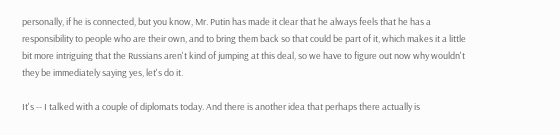personally, if he is connected, but you know, Mr. Putin has made it clear that he always feels that he has a responsibility to people who are their own, and to bring them back so that could be part of it, which makes it a little bit more intriguing that the Russians aren't kind of jumping at this deal, so we have to figure out now why wouldn't they be immediately saying yes, let's do it.

It's -- I talked with a couple of diplomats today. And there is another idea that perhaps there actually is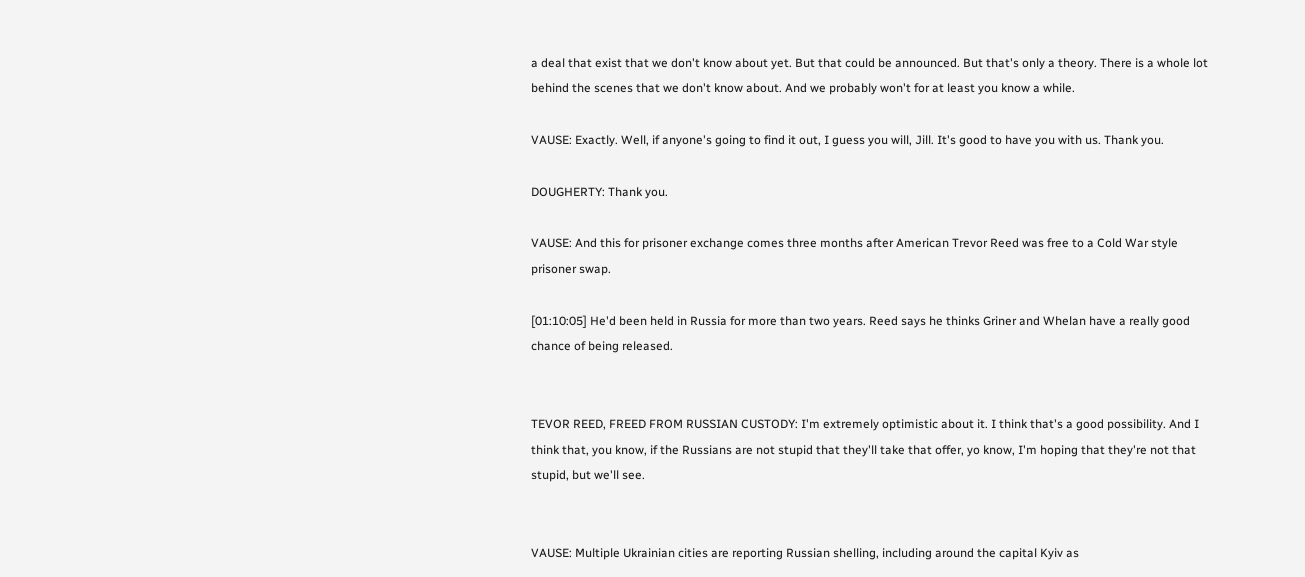a deal that exist that we don't know about yet. But that could be announced. But that's only a theory. There is a whole lot behind the scenes that we don't know about. And we probably won't for at least you know a while.

VAUSE: Exactly. Well, if anyone's going to find it out, I guess you will, Jill. It's good to have you with us. Thank you.

DOUGHERTY: Thank you.

VAUSE: And this for prisoner exchange comes three months after American Trevor Reed was free to a Cold War style prisoner swap.

[01:10:05] He'd been held in Russia for more than two years. Reed says he thinks Griner and Whelan have a really good chance of being released.


TEVOR REED, FREED FROM RUSSIAN CUSTODY: I'm extremely optimistic about it. I think that's a good possibility. And I think that, you know, if the Russians are not stupid that they'll take that offer, yo know, I'm hoping that they're not that stupid, but we'll see.


VAUSE: Multiple Ukrainian cities are reporting Russian shelling, including around the capital Kyiv as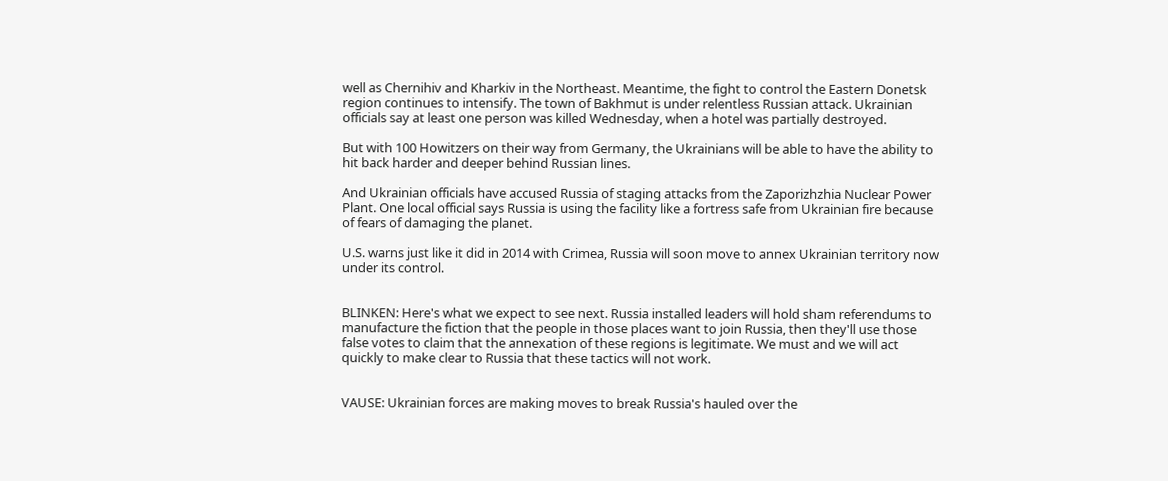well as Chernihiv and Kharkiv in the Northeast. Meantime, the fight to control the Eastern Donetsk region continues to intensify. The town of Bakhmut is under relentless Russian attack. Ukrainian officials say at least one person was killed Wednesday, when a hotel was partially destroyed.

But with 100 Howitzers on their way from Germany, the Ukrainians will be able to have the ability to hit back harder and deeper behind Russian lines.

And Ukrainian officials have accused Russia of staging attacks from the Zaporizhzhia Nuclear Power Plant. One local official says Russia is using the facility like a fortress safe from Ukrainian fire because of fears of damaging the planet.

U.S. warns just like it did in 2014 with Crimea, Russia will soon move to annex Ukrainian territory now under its control.


BLINKEN: Here's what we expect to see next. Russia installed leaders will hold sham referendums to manufacture the fiction that the people in those places want to join Russia, then they'll use those false votes to claim that the annexation of these regions is legitimate. We must and we will act quickly to make clear to Russia that these tactics will not work.


VAUSE: Ukrainian forces are making moves to break Russia's hauled over the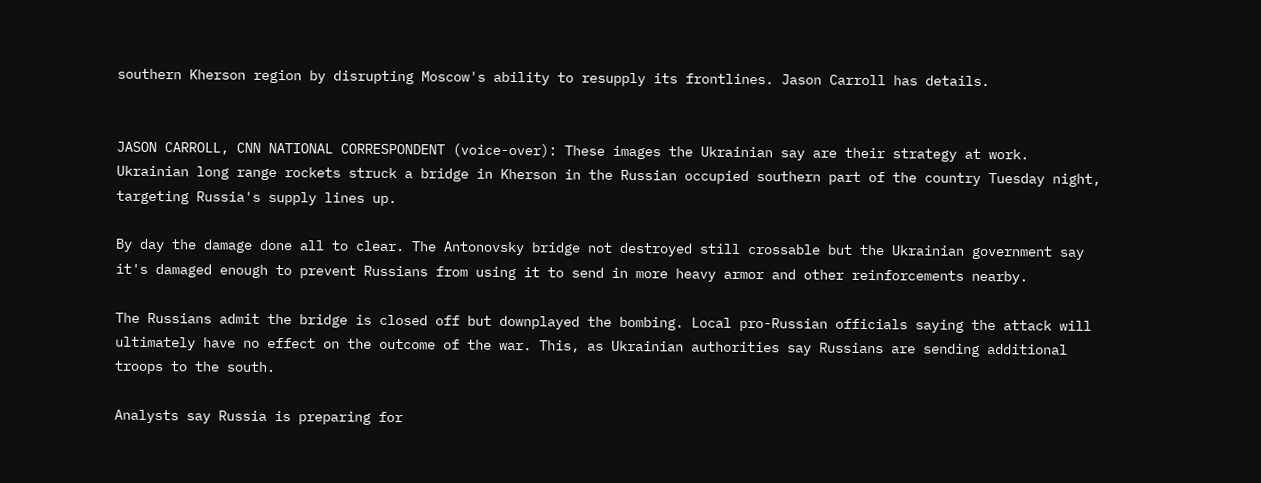southern Kherson region by disrupting Moscow's ability to resupply its frontlines. Jason Carroll has details.


JASON CARROLL, CNN NATIONAL CORRESPONDENT (voice-over): These images the Ukrainian say are their strategy at work. Ukrainian long range rockets struck a bridge in Kherson in the Russian occupied southern part of the country Tuesday night, targeting Russia's supply lines up.

By day the damage done all to clear. The Antonovsky bridge not destroyed still crossable but the Ukrainian government say it's damaged enough to prevent Russians from using it to send in more heavy armor and other reinforcements nearby.

The Russians admit the bridge is closed off but downplayed the bombing. Local pro-Russian officials saying the attack will ultimately have no effect on the outcome of the war. This, as Ukrainian authorities say Russians are sending additional troops to the south.

Analysts say Russia is preparing for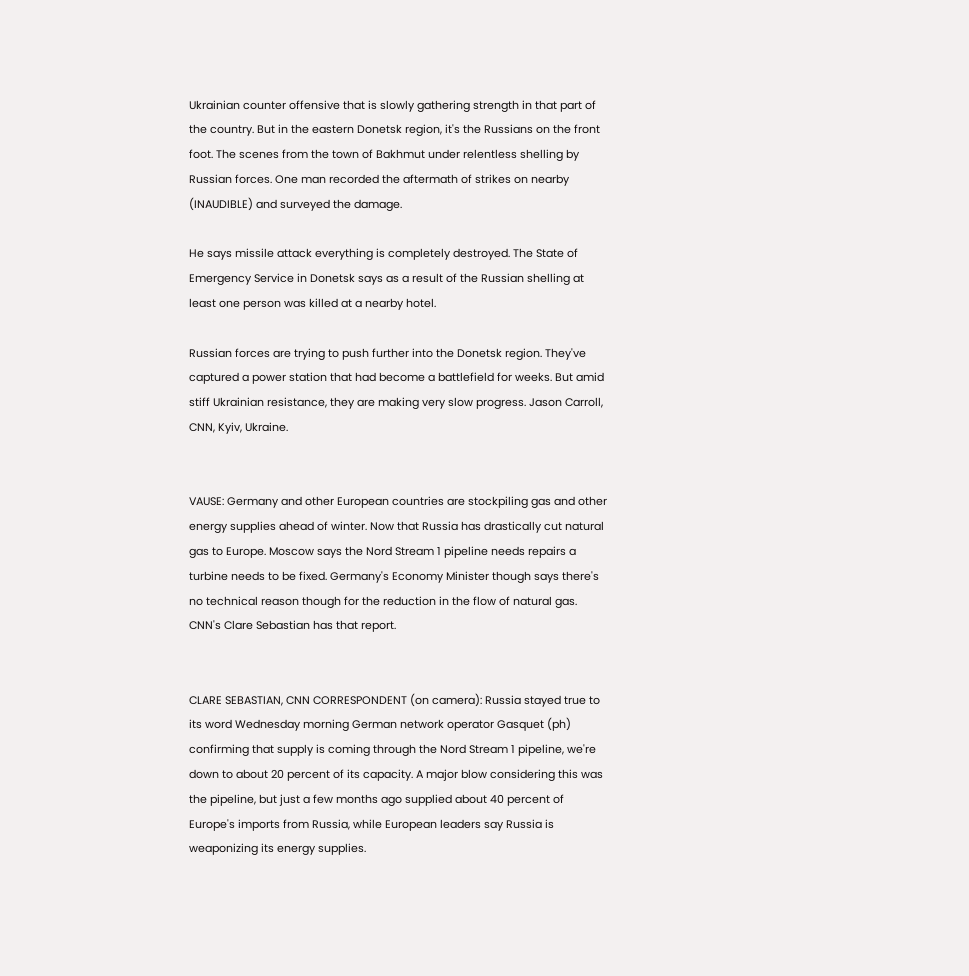Ukrainian counter offensive that is slowly gathering strength in that part of the country. But in the eastern Donetsk region, it's the Russians on the front foot. The scenes from the town of Bakhmut under relentless shelling by Russian forces. One man recorded the aftermath of strikes on nearby (INAUDIBLE) and surveyed the damage.

He says missile attack everything is completely destroyed. The State of Emergency Service in Donetsk says as a result of the Russian shelling at least one person was killed at a nearby hotel.

Russian forces are trying to push further into the Donetsk region. They've captured a power station that had become a battlefield for weeks. But amid stiff Ukrainian resistance, they are making very slow progress. Jason Carroll, CNN, Kyiv, Ukraine.


VAUSE: Germany and other European countries are stockpiling gas and other energy supplies ahead of winter. Now that Russia has drastically cut natural gas to Europe. Moscow says the Nord Stream 1 pipeline needs repairs a turbine needs to be fixed. Germany's Economy Minister though says there's no technical reason though for the reduction in the flow of natural gas. CNN's Clare Sebastian has that report.


CLARE SEBASTIAN, CNN CORRESPONDENT (on camera): Russia stayed true to its word Wednesday morning German network operator Gasquet (ph) confirming that supply is coming through the Nord Stream 1 pipeline, we're down to about 20 percent of its capacity. A major blow considering this was the pipeline, but just a few months ago supplied about 40 percent of Europe's imports from Russia, while European leaders say Russia is weaponizing its energy supplies.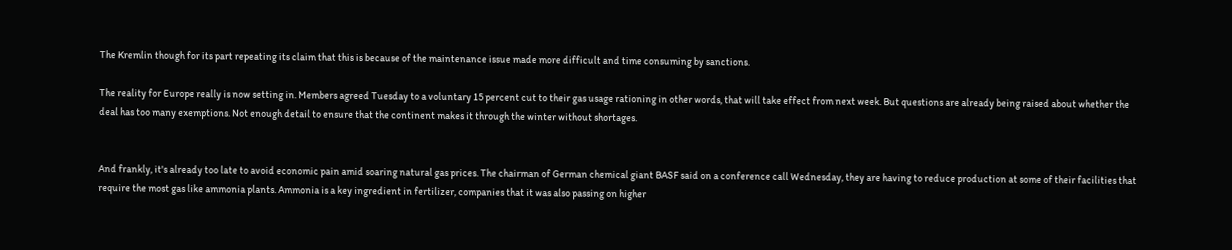The Kremlin though for its part repeating its claim that this is because of the maintenance issue made more difficult and time consuming by sanctions.

The reality for Europe really is now setting in. Members agreed Tuesday to a voluntary 15 percent cut to their gas usage rationing in other words, that will take effect from next week. But questions are already being raised about whether the deal has too many exemptions. Not enough detail to ensure that the continent makes it through the winter without shortages.


And frankly, it's already too late to avoid economic pain amid soaring natural gas prices. The chairman of German chemical giant BASF said on a conference call Wednesday, they are having to reduce production at some of their facilities that require the most gas like ammonia plants. Ammonia is a key ingredient in fertilizer, companies that it was also passing on higher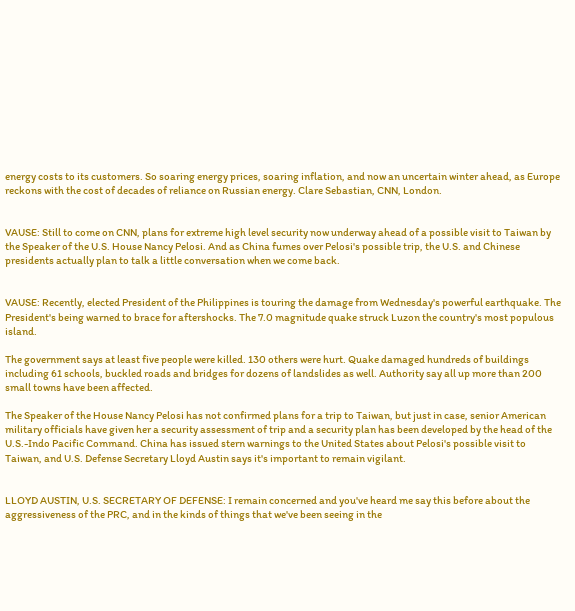energy costs to its customers. So soaring energy prices, soaring inflation, and now an uncertain winter ahead, as Europe reckons with the cost of decades of reliance on Russian energy. Clare Sebastian, CNN, London.


VAUSE: Still to come on CNN, plans for extreme high level security now underway ahead of a possible visit to Taiwan by the Speaker of the U.S. House Nancy Pelosi. And as China fumes over Pelosi's possible trip, the U.S. and Chinese presidents actually plan to talk a little conversation when we come back.


VAUSE: Recently, elected President of the Philippines is touring the damage from Wednesday's powerful earthquake. The President's being warned to brace for aftershocks. The 7.0 magnitude quake struck Luzon the country's most populous island.

The government says at least five people were killed. 130 others were hurt. Quake damaged hundreds of buildings including 61 schools, buckled roads and bridges for dozens of landslides as well. Authority say all up more than 200 small towns have been affected.

The Speaker of the House Nancy Pelosi has not confirmed plans for a trip to Taiwan, but just in case, senior American military officials have given her a security assessment of trip and a security plan has been developed by the head of the U.S.-Indo Pacific Command. China has issued stern warnings to the United States about Pelosi's possible visit to Taiwan, and U.S. Defense Secretary Lloyd Austin says it's important to remain vigilant.


LLOYD AUSTIN, U.S. SECRETARY OF DEFENSE: I remain concerned and you've heard me say this before about the aggressiveness of the PRC, and in the kinds of things that we've been seeing in the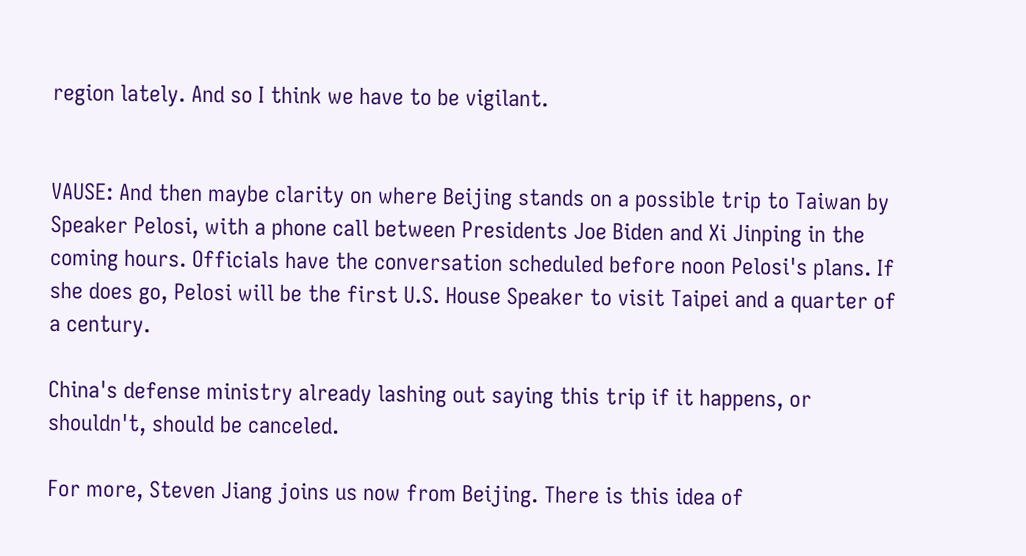region lately. And so I think we have to be vigilant.


VAUSE: And then maybe clarity on where Beijing stands on a possible trip to Taiwan by Speaker Pelosi, with a phone call between Presidents Joe Biden and Xi Jinping in the coming hours. Officials have the conversation scheduled before noon Pelosi's plans. If she does go, Pelosi will be the first U.S. House Speaker to visit Taipei and a quarter of a century.

China's defense ministry already lashing out saying this trip if it happens, or shouldn't, should be canceled.

For more, Steven Jiang joins us now from Beijing. There is this idea of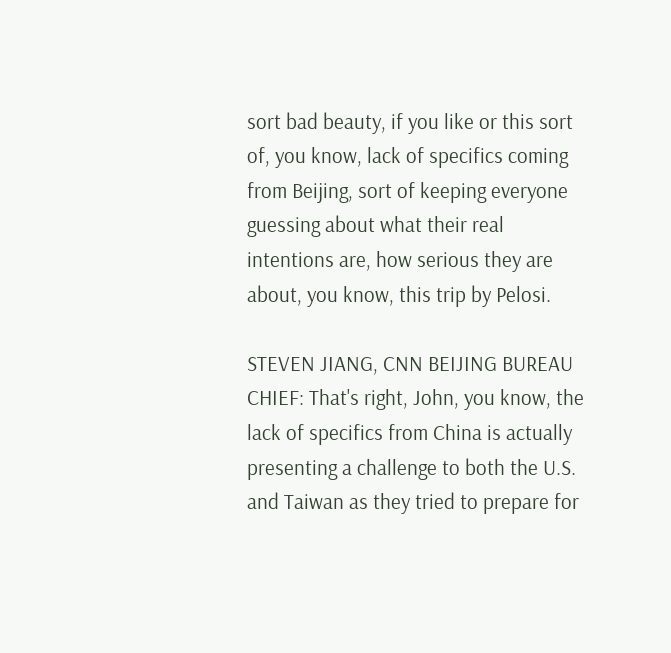sort bad beauty, if you like or this sort of, you know, lack of specifics coming from Beijing, sort of keeping everyone guessing about what their real intentions are, how serious they are about, you know, this trip by Pelosi.

STEVEN JIANG, CNN BEIJING BUREAU CHIEF: That's right, John, you know, the lack of specifics from China is actually presenting a challenge to both the U.S. and Taiwan as they tried to prepare for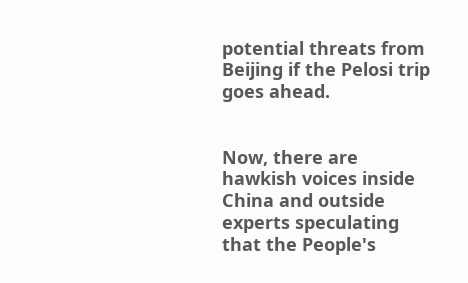potential threats from Beijing if the Pelosi trip goes ahead.


Now, there are hawkish voices inside China and outside experts speculating that the People's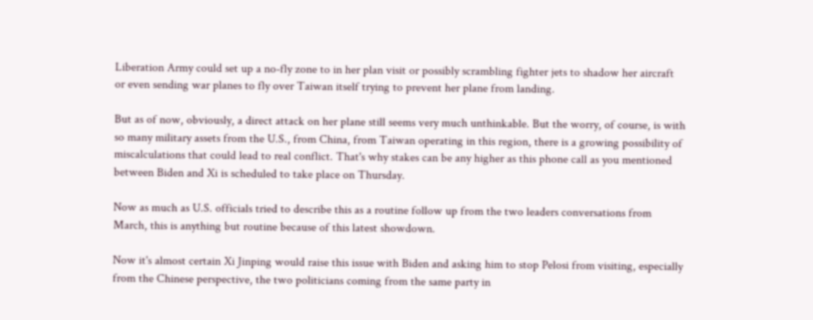Liberation Army could set up a no-fly zone to in her plan visit or possibly scrambling fighter jets to shadow her aircraft or even sending war planes to fly over Taiwan itself trying to prevent her plane from landing.

But as of now, obviously, a direct attack on her plane still seems very much unthinkable. But the worry, of course, is with so many military assets from the U.S., from China, from Taiwan operating in this region, there is a growing possibility of miscalculations that could lead to real conflict. That's why stakes can be any higher as this phone call as you mentioned between Biden and Xi is scheduled to take place on Thursday.

Now as much as U.S. officials tried to describe this as a routine follow up from the two leaders conversations from March, this is anything but routine because of this latest showdown.

Now it's almost certain Xi Jinping would raise this issue with Biden and asking him to stop Pelosi from visiting, especially from the Chinese perspective, the two politicians coming from the same party in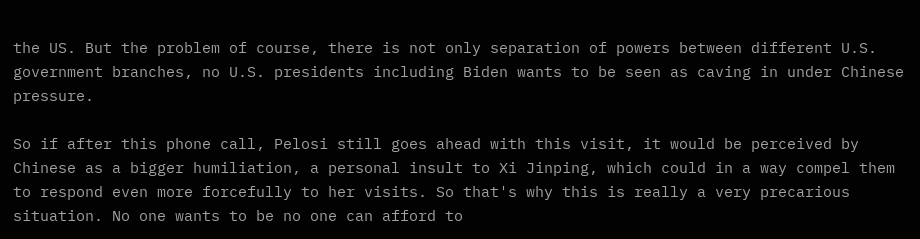the US. But the problem of course, there is not only separation of powers between different U.S. government branches, no U.S. presidents including Biden wants to be seen as caving in under Chinese pressure.

So if after this phone call, Pelosi still goes ahead with this visit, it would be perceived by Chinese as a bigger humiliation, a personal insult to Xi Jinping, which could in a way compel them to respond even more forcefully to her visits. So that's why this is really a very precarious situation. No one wants to be no one can afford to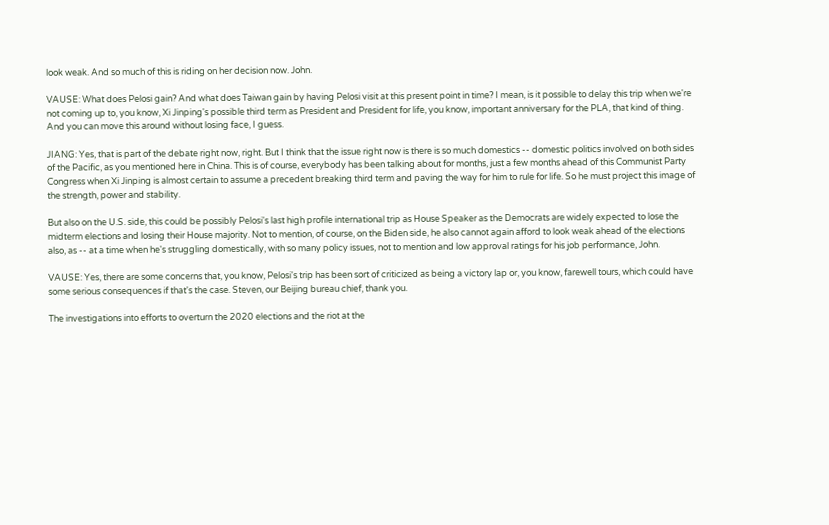look weak. And so much of this is riding on her decision now. John.

VAUSE: What does Pelosi gain? And what does Taiwan gain by having Pelosi visit at this present point in time? I mean, is it possible to delay this trip when we're not coming up to, you know, Xi Jinping's possible third term as President and President for life, you know, important anniversary for the PLA, that kind of thing. And you can move this around without losing face, I guess.

JIANG: Yes, that is part of the debate right now, right. But I think that the issue right now is there is so much domestics -- domestic politics involved on both sides of the Pacific, as you mentioned here in China. This is of course, everybody has been talking about for months, just a few months ahead of this Communist Party Congress when Xi Jinping is almost certain to assume a precedent breaking third term and paving the way for him to rule for life. So he must project this image of the strength, power and stability.

But also on the U.S. side, this could be possibly Pelosi's last high profile international trip as House Speaker as the Democrats are widely expected to lose the midterm elections and losing their House majority. Not to mention, of course, on the Biden side, he also cannot again afford to look weak ahead of the elections also, as -- at a time when he's struggling domestically, with so many policy issues, not to mention and low approval ratings for his job performance, John.

VAUSE: Yes, there are some concerns that, you know, Pelosi's trip has been sort of criticized as being a victory lap or, you know, farewell tours, which could have some serious consequences if that's the case. Steven, our Beijing bureau chief, thank you.

The investigations into efforts to overturn the 2020 elections and the riot at the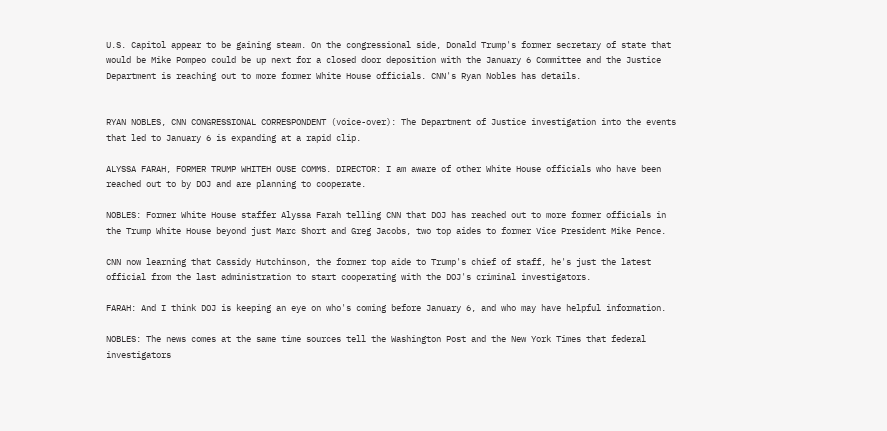U.S. Capitol appear to be gaining steam. On the congressional side, Donald Trump's former secretary of state that would be Mike Pompeo could be up next for a closed door deposition with the January 6 Committee and the Justice Department is reaching out to more former White House officials. CNN's Ryan Nobles has details.


RYAN NOBLES, CNN CONGRESSIONAL CORRESPONDENT (voice-over): The Department of Justice investigation into the events that led to January 6 is expanding at a rapid clip.

ALYSSA FARAH, FORMER TRUMP WHITEH OUSE COMMS. DIRECTOR: I am aware of other White House officials who have been reached out to by DOJ and are planning to cooperate.

NOBLES: Former White House staffer Alyssa Farah telling CNN that DOJ has reached out to more former officials in the Trump White House beyond just Marc Short and Greg Jacobs, two top aides to former Vice President Mike Pence.

CNN now learning that Cassidy Hutchinson, the former top aide to Trump's chief of staff, he's just the latest official from the last administration to start cooperating with the DOJ's criminal investigators.

FARAH: And I think DOJ is keeping an eye on who's coming before January 6, and who may have helpful information.

NOBLES: The news comes at the same time sources tell the Washington Post and the New York Times that federal investigators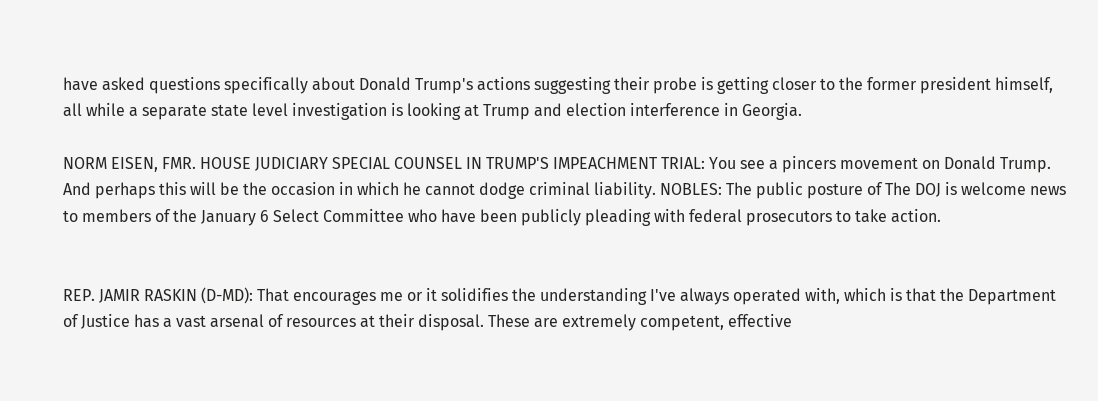have asked questions specifically about Donald Trump's actions suggesting their probe is getting closer to the former president himself, all while a separate state level investigation is looking at Trump and election interference in Georgia.

NORM EISEN, FMR. HOUSE JUDICIARY SPECIAL COUNSEL IN TRUMP'S IMPEACHMENT TRIAL: You see a pincers movement on Donald Trump. And perhaps this will be the occasion in which he cannot dodge criminal liability. NOBLES: The public posture of The DOJ is welcome news to members of the January 6 Select Committee who have been publicly pleading with federal prosecutors to take action.


REP. JAMIR RASKIN (D-MD): That encourages me or it solidifies the understanding I've always operated with, which is that the Department of Justice has a vast arsenal of resources at their disposal. These are extremely competent, effective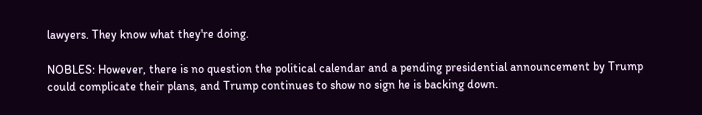lawyers. They know what they're doing.

NOBLES: However, there is no question the political calendar and a pending presidential announcement by Trump could complicate their plans, and Trump continues to show no sign he is backing down.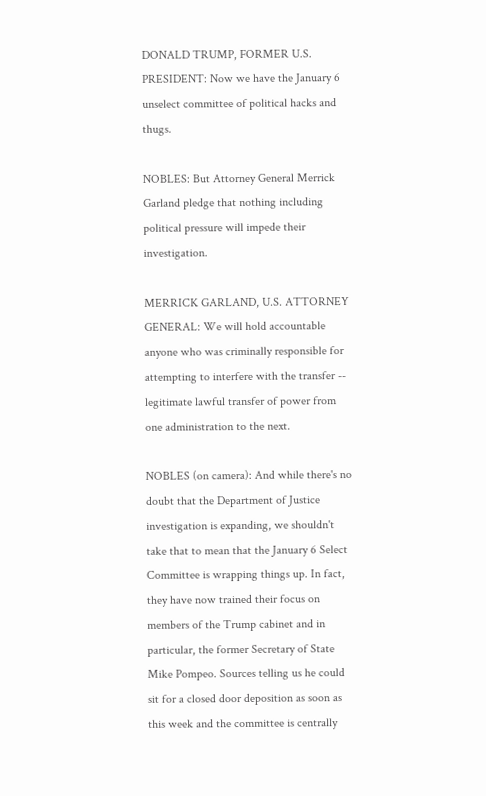DONALD TRUMP, FORMER U.S. PRESIDENT: Now we have the January 6 unselect committee of political hacks and thugs.

NOBLES: But Attorney General Merrick Garland pledge that nothing including political pressure will impede their investigation.

MERRICK GARLAND, U.S. ATTORNEY GENERAL: We will hold accountable anyone who was criminally responsible for attempting to interfere with the transfer -- legitimate lawful transfer of power from one administration to the next.

NOBLES (on camera): And while there's no doubt that the Department of Justice investigation is expanding, we shouldn't take that to mean that the January 6 Select Committee is wrapping things up. In fact, they have now trained their focus on members of the Trump cabinet and in particular, the former Secretary of State Mike Pompeo. Sources telling us he could sit for a closed door deposition as soon as this week and the committee is centrally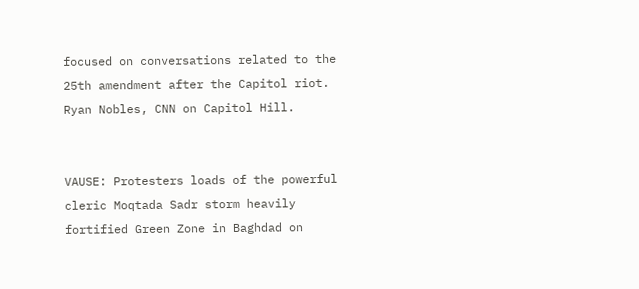focused on conversations related to the 25th amendment after the Capitol riot. Ryan Nobles, CNN on Capitol Hill.


VAUSE: Protesters loads of the powerful cleric Moqtada Sadr storm heavily fortified Green Zone in Baghdad on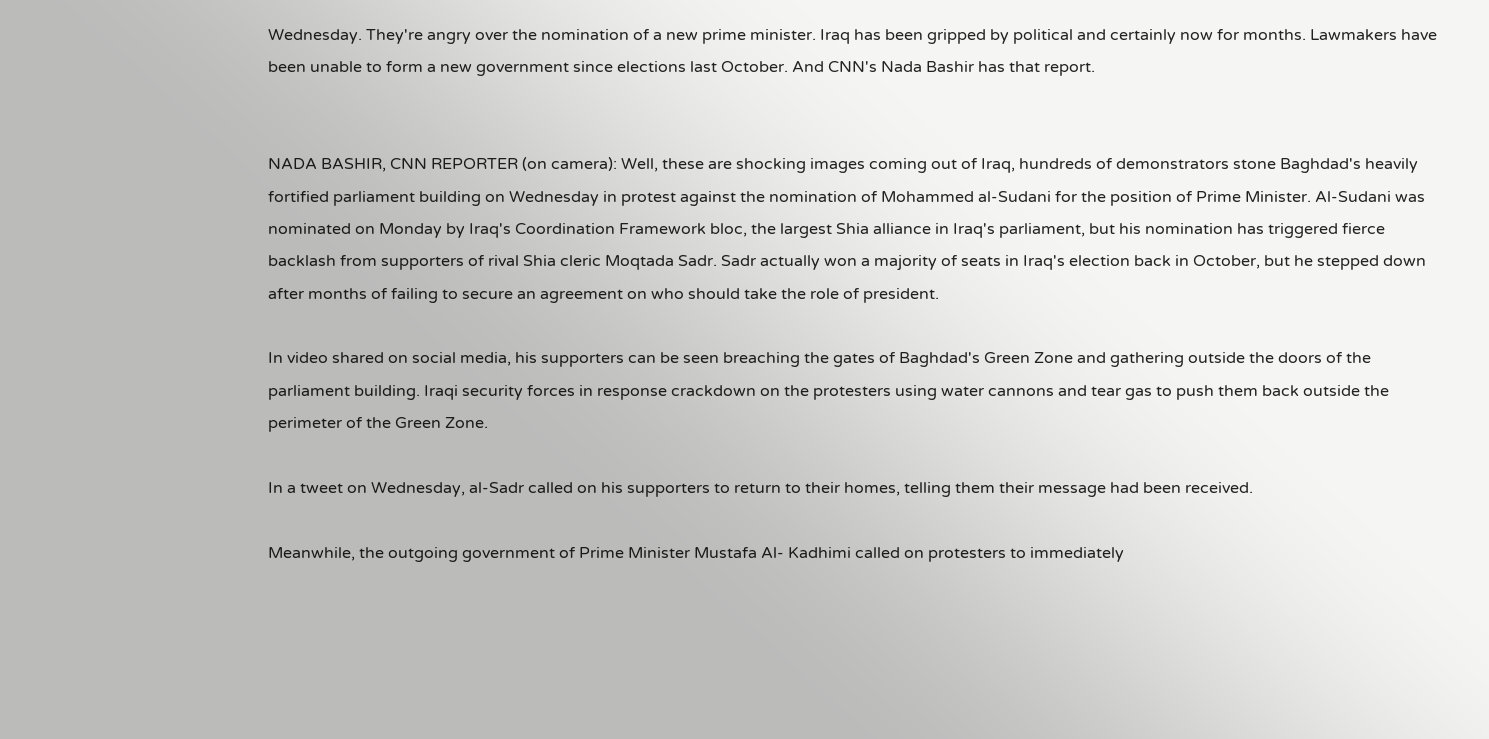Wednesday. They're angry over the nomination of a new prime minister. Iraq has been gripped by political and certainly now for months. Lawmakers have been unable to form a new government since elections last October. And CNN's Nada Bashir has that report.


NADA BASHIR, CNN REPORTER (on camera): Well, these are shocking images coming out of Iraq, hundreds of demonstrators stone Baghdad's heavily fortified parliament building on Wednesday in protest against the nomination of Mohammed al-Sudani for the position of Prime Minister. Al-Sudani was nominated on Monday by Iraq's Coordination Framework bloc, the largest Shia alliance in Iraq's parliament, but his nomination has triggered fierce backlash from supporters of rival Shia cleric Moqtada Sadr. Sadr actually won a majority of seats in Iraq's election back in October, but he stepped down after months of failing to secure an agreement on who should take the role of president.

In video shared on social media, his supporters can be seen breaching the gates of Baghdad's Green Zone and gathering outside the doors of the parliament building. Iraqi security forces in response crackdown on the protesters using water cannons and tear gas to push them back outside the perimeter of the Green Zone.

In a tweet on Wednesday, al-Sadr called on his supporters to return to their homes, telling them their message had been received.

Meanwhile, the outgoing government of Prime Minister Mustafa Al- Kadhimi called on protesters to immediately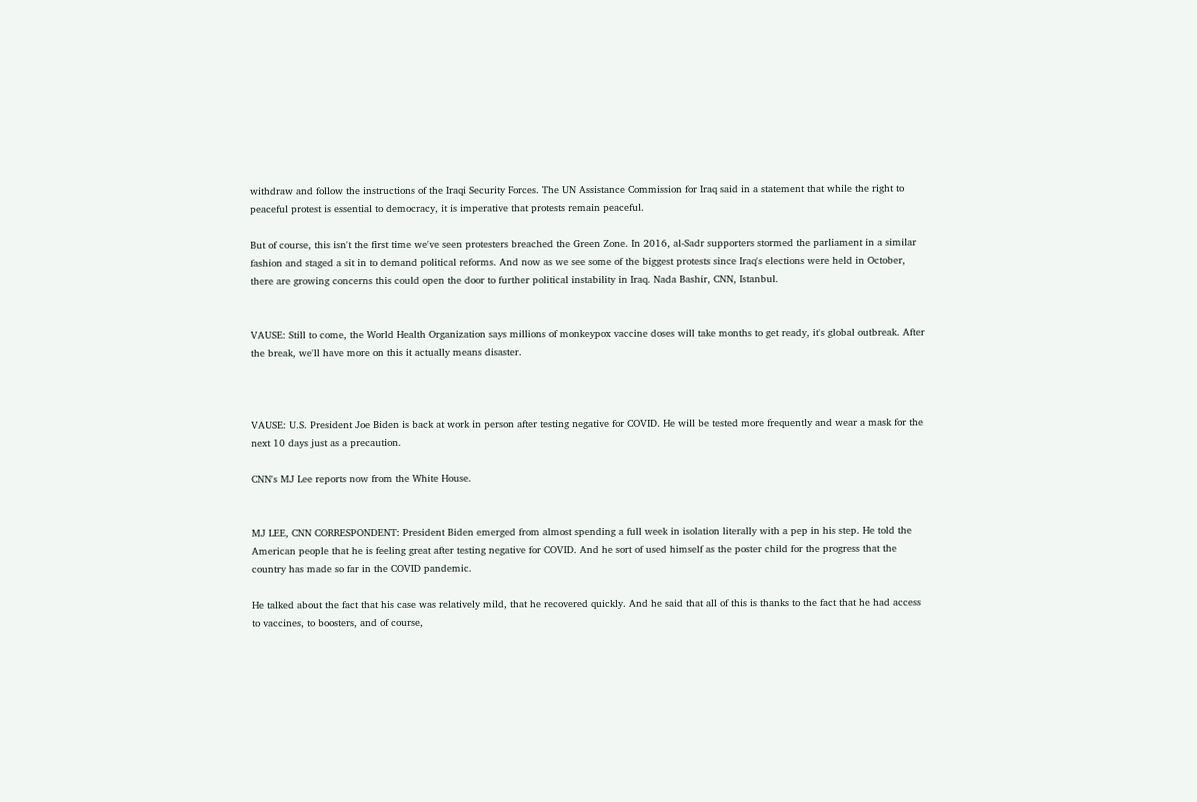withdraw and follow the instructions of the Iraqi Security Forces. The UN Assistance Commission for Iraq said in a statement that while the right to peaceful protest is essential to democracy, it is imperative that protests remain peaceful.

But of course, this isn't the first time we've seen protesters breached the Green Zone. In 2016, al-Sadr supporters stormed the parliament in a similar fashion and staged a sit in to demand political reforms. And now as we see some of the biggest protests since Iraq's elections were held in October, there are growing concerns this could open the door to further political instability in Iraq. Nada Bashir, CNN, Istanbul.


VAUSE: Still to come, the World Health Organization says millions of monkeypox vaccine doses will take months to get ready, it's global outbreak. After the break, we'll have more on this it actually means disaster.



VAUSE: U.S. President Joe Biden is back at work in person after testing negative for COVID. He will be tested more frequently and wear a mask for the next 10 days just as a precaution.

CNN's MJ Lee reports now from the White House.


MJ LEE, CNN CORRESPONDENT: President Biden emerged from almost spending a full week in isolation literally with a pep in his step. He told the American people that he is feeling great after testing negative for COVID. And he sort of used himself as the poster child for the progress that the country has made so far in the COVID pandemic.

He talked about the fact that his case was relatively mild, that he recovered quickly. And he said that all of this is thanks to the fact that he had access to vaccines, to boosters, and of course,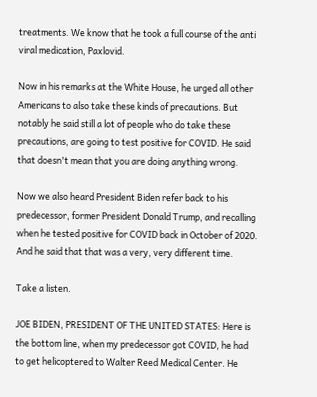treatments. We know that he took a full course of the anti viral medication, Paxlovid.

Now in his remarks at the White House, he urged all other Americans to also take these kinds of precautions. But notably he said still a lot of people who do take these precautions, are going to test positive for COVID. He said that doesn't mean that you are doing anything wrong.

Now we also heard President Biden refer back to his predecessor, former President Donald Trump, and recalling when he tested positive for COVID back in October of 2020. And he said that that was a very, very different time.

Take a listen.

JOE BIDEN, PRESIDENT OF THE UNITED STATES: Here is the bottom line, when my predecessor got COVID, he had to get helicoptered to Walter Reed Medical Center. He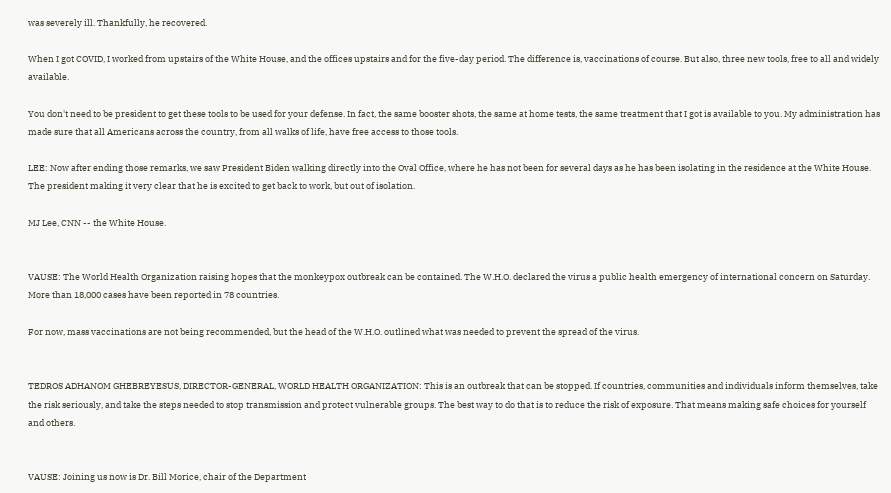was severely ill. Thankfully, he recovered.

When I got COVID, I worked from upstairs of the White House, and the offices upstairs and for the five-day period. The difference is, vaccinations of course. But also, three new tools, free to all and widely available.

You don't need to be president to get these tools to be used for your defense. In fact, the same booster shots, the same at home tests, the same treatment that I got is available to you. My administration has made sure that all Americans across the country, from all walks of life, have free access to those tools.

LEE: Now after ending those remarks, we saw President Biden walking directly into the Oval Office, where he has not been for several days as he has been isolating in the residence at the White House. The president making it very clear that he is excited to get back to work, but out of isolation.

MJ Lee, CNN -- the White House.


VAUSE: The World Health Organization raising hopes that the monkeypox outbreak can be contained. The W.H.O. declared the virus a public health emergency of international concern on Saturday. More than 18,000 cases have been reported in 78 countries.

For now, mass vaccinations are not being recommended, but the head of the W.H.O. outlined what was needed to prevent the spread of the virus.


TEDROS ADHANOM GHEBREYESUS, DIRECTOR-GENERAL, WORLD HEALTH ORGANIZATION: This is an outbreak that can be stopped. If countries, communities and individuals inform themselves, take the risk seriously, and take the steps needed to stop transmission and protect vulnerable groups. The best way to do that is to reduce the risk of exposure. That means making safe choices for yourself and others.


VAUSE: Joining us now is Dr. Bill Morice, chair of the Department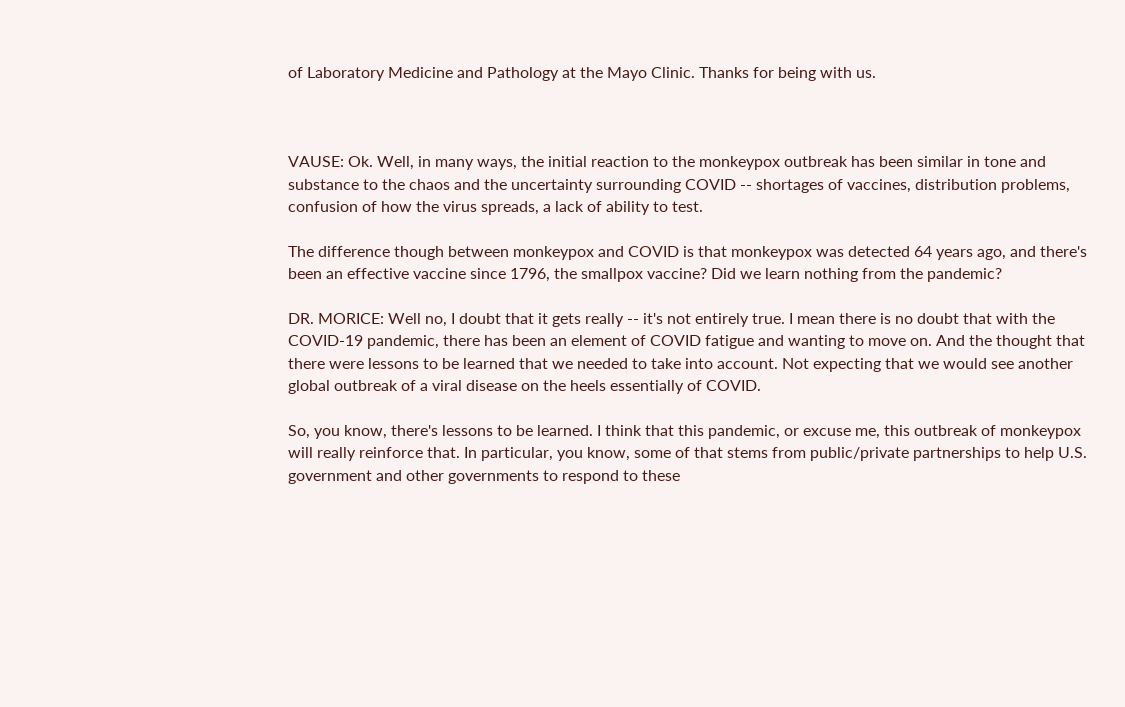of Laboratory Medicine and Pathology at the Mayo Clinic. Thanks for being with us.



VAUSE: Ok. Well, in many ways, the initial reaction to the monkeypox outbreak has been similar in tone and substance to the chaos and the uncertainty surrounding COVID -- shortages of vaccines, distribution problems, confusion of how the virus spreads, a lack of ability to test.

The difference though between monkeypox and COVID is that monkeypox was detected 64 years ago, and there's been an effective vaccine since 1796, the smallpox vaccine? Did we learn nothing from the pandemic?

DR. MORICE: Well no, I doubt that it gets really -- it's not entirely true. I mean there is no doubt that with the COVID-19 pandemic, there has been an element of COVID fatigue and wanting to move on. And the thought that there were lessons to be learned that we needed to take into account. Not expecting that we would see another global outbreak of a viral disease on the heels essentially of COVID.

So, you know, there's lessons to be learned. I think that this pandemic, or excuse me, this outbreak of monkeypox will really reinforce that. In particular, you know, some of that stems from public/private partnerships to help U.S. government and other governments to respond to these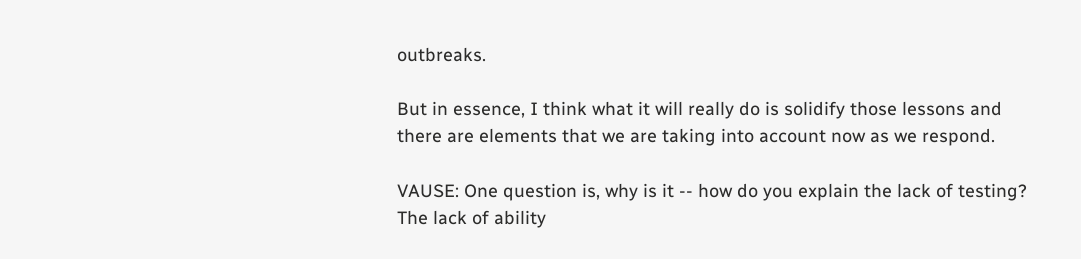outbreaks.

But in essence, I think what it will really do is solidify those lessons and there are elements that we are taking into account now as we respond.

VAUSE: One question is, why is it -- how do you explain the lack of testing? The lack of ability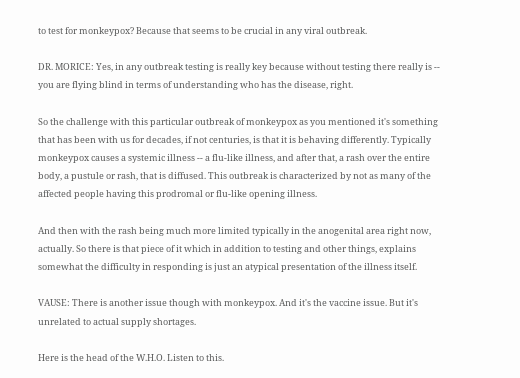to test for monkeypox? Because that seems to be crucial in any viral outbreak.

DR. MORICE: Yes, in any outbreak testing is really key because without testing there really is -- you are flying blind in terms of understanding who has the disease, right.

So the challenge with this particular outbreak of monkeypox as you mentioned it's something that has been with us for decades, if not centuries, is that it is behaving differently. Typically monkeypox causes a systemic illness -- a flu-like illness, and after that, a rash over the entire body, a pustule or rash, that is diffused. This outbreak is characterized by not as many of the affected people having this prodromal or flu-like opening illness.

And then with the rash being much more limited typically in the anogenital area right now, actually. So there is that piece of it which in addition to testing and other things, explains somewhat the difficulty in responding is just an atypical presentation of the illness itself.

VAUSE: There is another issue though with monkeypox. And it's the vaccine issue. But it's unrelated to actual supply shortages.

Here is the head of the W.H.O. Listen to this.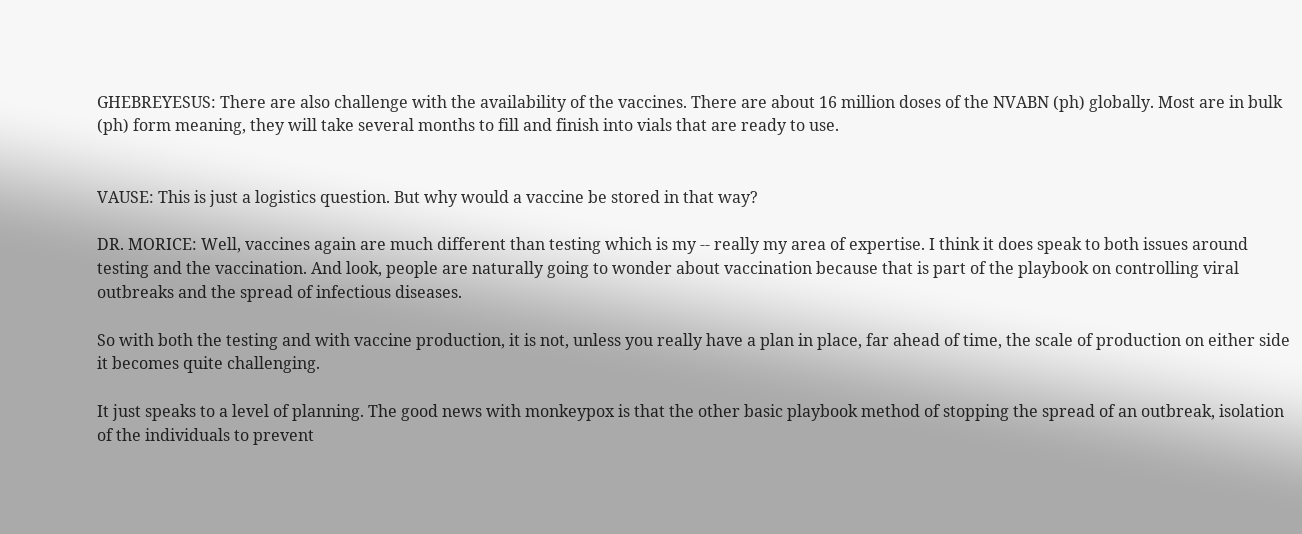GHEBREYESUS: There are also challenge with the availability of the vaccines. There are about 16 million doses of the NVABN (ph) globally. Most are in bulk (ph) form meaning, they will take several months to fill and finish into vials that are ready to use.


VAUSE: This is just a logistics question. But why would a vaccine be stored in that way?

DR. MORICE: Well, vaccines again are much different than testing which is my -- really my area of expertise. I think it does speak to both issues around testing and the vaccination. And look, people are naturally going to wonder about vaccination because that is part of the playbook on controlling viral outbreaks and the spread of infectious diseases.

So with both the testing and with vaccine production, it is not, unless you really have a plan in place, far ahead of time, the scale of production on either side it becomes quite challenging.

It just speaks to a level of planning. The good news with monkeypox is that the other basic playbook method of stopping the spread of an outbreak, isolation of the individuals to prevent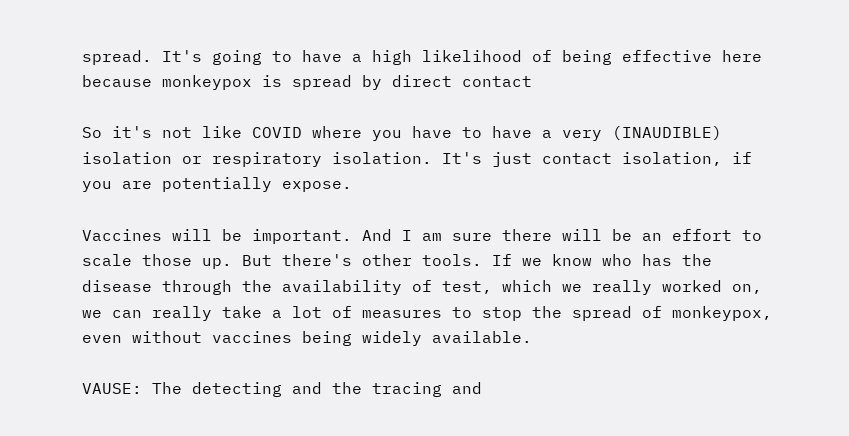spread. It's going to have a high likelihood of being effective here because monkeypox is spread by direct contact

So it's not like COVID where you have to have a very (INAUDIBLE) isolation or respiratory isolation. It's just contact isolation, if you are potentially expose.

Vaccines will be important. And I am sure there will be an effort to scale those up. But there's other tools. If we know who has the disease through the availability of test, which we really worked on, we can really take a lot of measures to stop the spread of monkeypox, even without vaccines being widely available.

VAUSE: The detecting and the tracing and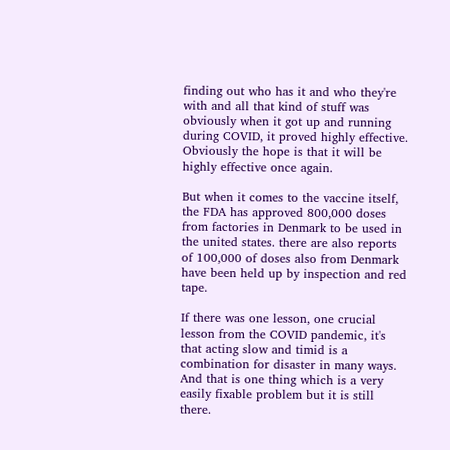finding out who has it and who they're with and all that kind of stuff was obviously when it got up and running during COVID, it proved highly effective. Obviously the hope is that it will be highly effective once again.

But when it comes to the vaccine itself, the FDA has approved 800,000 doses from factories in Denmark to be used in the united states. there are also reports of 100,000 of doses also from Denmark have been held up by inspection and red tape.

If there was one lesson, one crucial lesson from the COVID pandemic, it's that acting slow and timid is a combination for disaster in many ways. And that is one thing which is a very easily fixable problem but it is still there.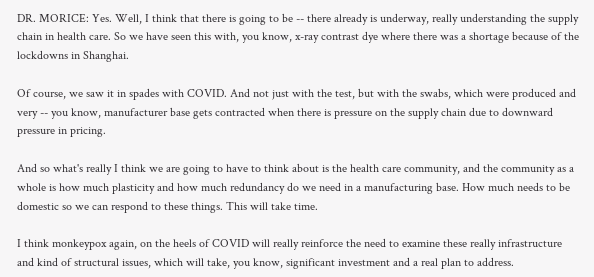DR. MORICE: Yes. Well, I think that there is going to be -- there already is underway, really understanding the supply chain in health care. So we have seen this with, you know, x-ray contrast dye where there was a shortage because of the lockdowns in Shanghai.

Of course, we saw it in spades with COVID. And not just with the test, but with the swabs, which were produced and very -- you know, manufacturer base gets contracted when there is pressure on the supply chain due to downward pressure in pricing.

And so what's really I think we are going to have to think about is the health care community, and the community as a whole is how much plasticity and how much redundancy do we need in a manufacturing base. How much needs to be domestic so we can respond to these things. This will take time.

I think monkeypox again, on the heels of COVID will really reinforce the need to examine these really infrastructure and kind of structural issues, which will take, you know, significant investment and a real plan to address.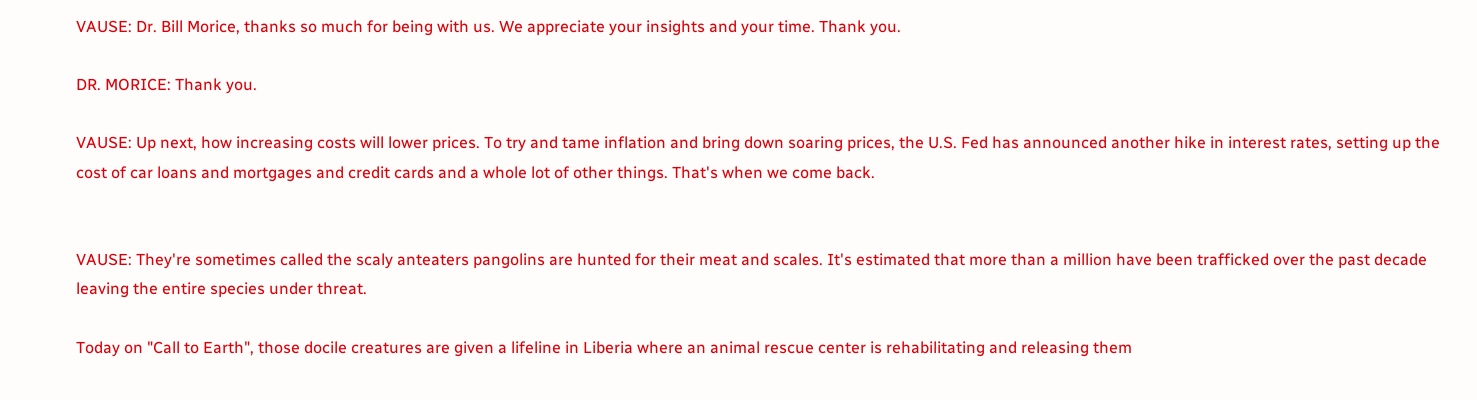VAUSE: Dr. Bill Morice, thanks so much for being with us. We appreciate your insights and your time. Thank you.

DR. MORICE: Thank you.

VAUSE: Up next, how increasing costs will lower prices. To try and tame inflation and bring down soaring prices, the U.S. Fed has announced another hike in interest rates, setting up the cost of car loans and mortgages and credit cards and a whole lot of other things. That's when we come back.


VAUSE: They're sometimes called the scaly anteaters pangolins are hunted for their meat and scales. It's estimated that more than a million have been trafficked over the past decade leaving the entire species under threat.

Today on "Call to Earth", those docile creatures are given a lifeline in Liberia where an animal rescue center is rehabilitating and releasing them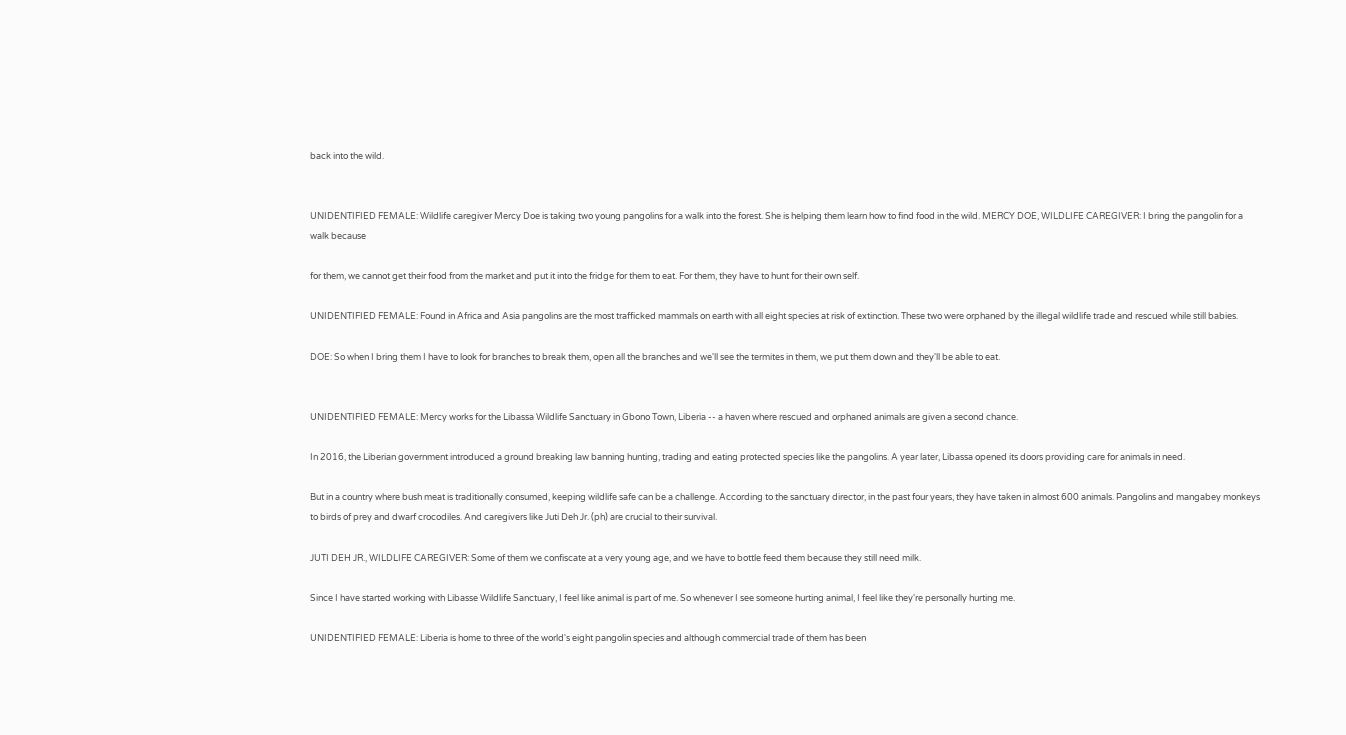back into the wild.


UNIDENTIFIED FEMALE: Wildlife caregiver Mercy Doe is taking two young pangolins for a walk into the forest. She is helping them learn how to find food in the wild. MERCY DOE, WILDLIFE CAREGIVER: I bring the pangolin for a walk because

for them, we cannot get their food from the market and put it into the fridge for them to eat. For them, they have to hunt for their own self.

UNIDENTIFIED FEMALE: Found in Africa and Asia pangolins are the most trafficked mammals on earth with all eight species at risk of extinction. These two were orphaned by the illegal wildlife trade and rescued while still babies.

DOE: So when I bring them I have to look for branches to break them, open all the branches and we'll see the termites in them, we put them down and they'll be able to eat.


UNIDENTIFIED FEMALE: Mercy works for the Libassa Wildlife Sanctuary in Gbono Town, Liberia -- a haven where rescued and orphaned animals are given a second chance.

In 2016, the Liberian government introduced a ground breaking law banning hunting, trading and eating protected species like the pangolins. A year later, Libassa opened its doors providing care for animals in need.

But in a country where bush meat is traditionally consumed, keeping wildlife safe can be a challenge. According to the sanctuary director, in the past four years, they have taken in almost 600 animals. Pangolins and mangabey monkeys to birds of prey and dwarf crocodiles. And caregivers like Juti Deh Jr. (ph) are crucial to their survival.

JUTI DEH JR., WILDLIFE CAREGIVER: Some of them we confiscate at a very young age, and we have to bottle feed them because they still need milk.

Since I have started working with Libasse Wildlife Sanctuary, I feel like animal is part of me. So whenever I see someone hurting animal, I feel like they're personally hurting me.

UNIDENTIFIED FEMALE: Liberia is home to three of the world's eight pangolin species and although commercial trade of them has been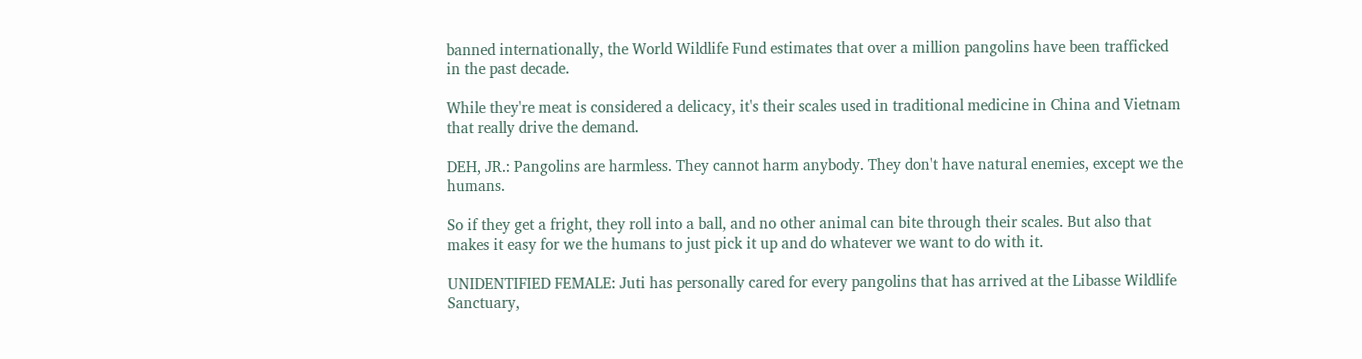banned internationally, the World Wildlife Fund estimates that over a million pangolins have been trafficked in the past decade.

While they're meat is considered a delicacy, it's their scales used in traditional medicine in China and Vietnam that really drive the demand.

DEH, JR.: Pangolins are harmless. They cannot harm anybody. They don't have natural enemies, except we the humans.

So if they get a fright, they roll into a ball, and no other animal can bite through their scales. But also that makes it easy for we the humans to just pick it up and do whatever we want to do with it.

UNIDENTIFIED FEMALE: Juti has personally cared for every pangolins that has arrived at the Libasse Wildlife Sanctuary,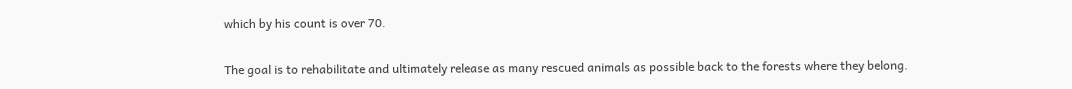which by his count is over 70.

The goal is to rehabilitate and ultimately release as many rescued animals as possible back to the forests where they belong.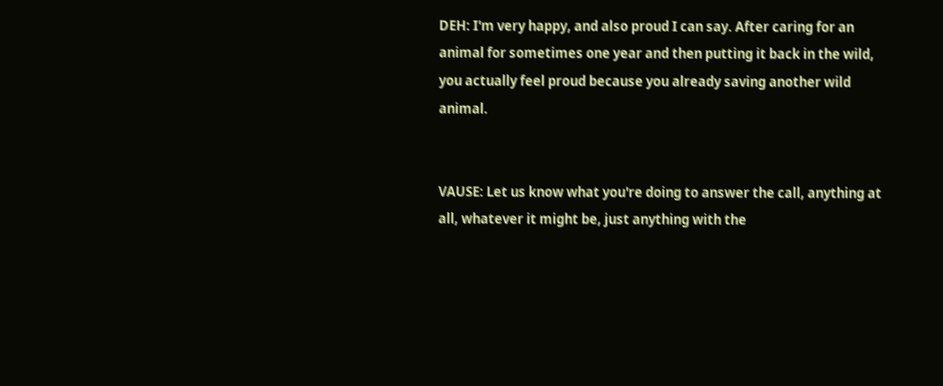DEH: I'm very happy, and also proud I can say. After caring for an animal for sometimes one year and then putting it back in the wild, you actually feel proud because you already saving another wild animal.


VAUSE: Let us know what you're doing to answer the call, anything at all, whatever it might be, just anything with the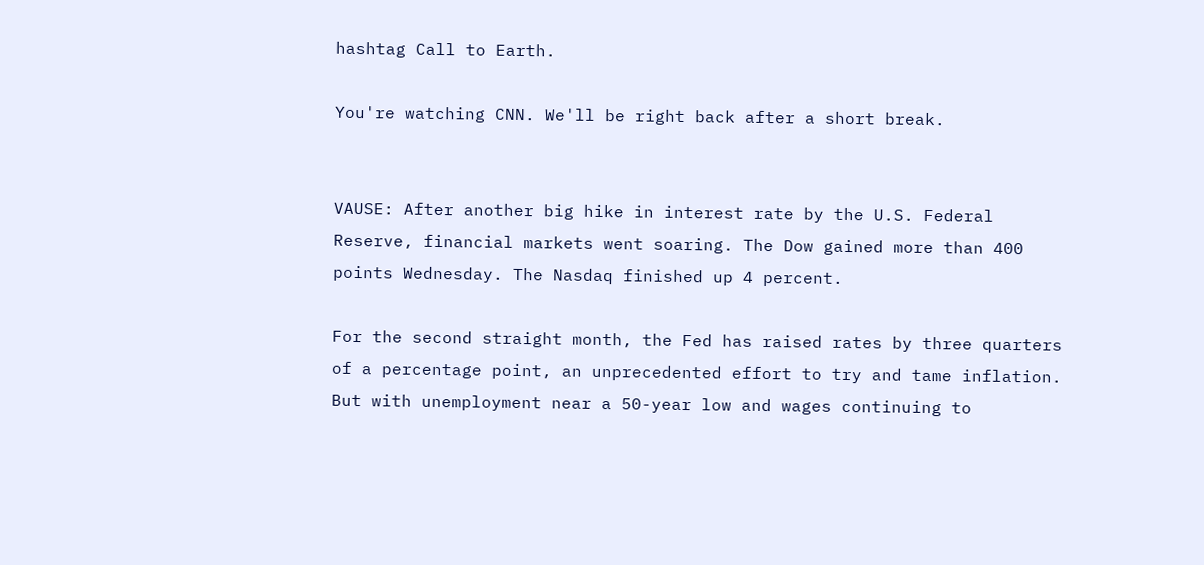hashtag Call to Earth.

You're watching CNN. We'll be right back after a short break.


VAUSE: After another big hike in interest rate by the U.S. Federal Reserve, financial markets went soaring. The Dow gained more than 400 points Wednesday. The Nasdaq finished up 4 percent.

For the second straight month, the Fed has raised rates by three quarters of a percentage point, an unprecedented effort to try and tame inflation. But with unemployment near a 50-year low and wages continuing to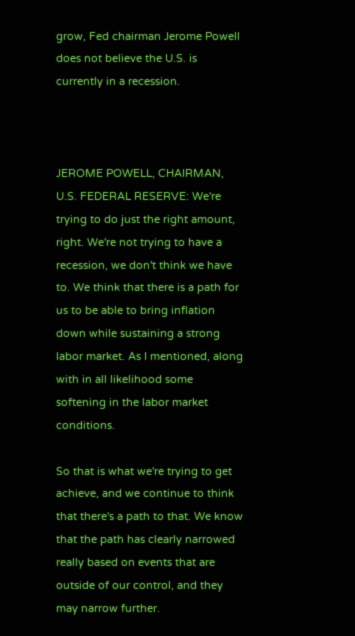grow, Fed chairman Jerome Powell does not believe the U.S. is currently in a recession.



JEROME POWELL, CHAIRMAN, U.S. FEDERAL RESERVE: We're trying to do just the right amount, right. We're not trying to have a recession, we don't think we have to. We think that there is a path for us to be able to bring inflation down while sustaining a strong labor market. As I mentioned, along with in all likelihood some softening in the labor market conditions.

So that is what we're trying to get achieve, and we continue to think that there's a path to that. We know that the path has clearly narrowed really based on events that are outside of our control, and they may narrow further.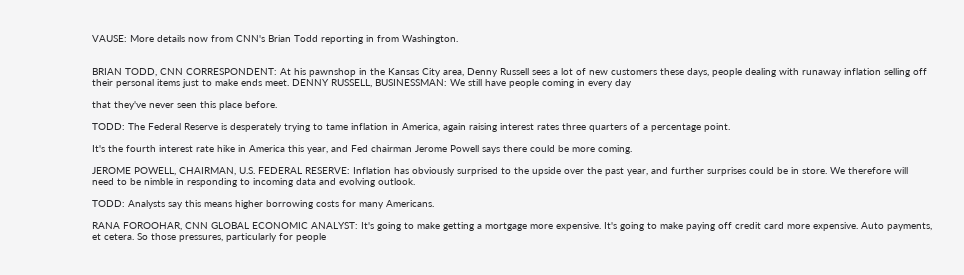VAUSE: More details now from CNN's Brian Todd reporting in from Washington.


BRIAN TODD, CNN CORRESPONDENT: At his pawnshop in the Kansas City area, Denny Russell sees a lot of new customers these days, people dealing with runaway inflation selling off their personal items just to make ends meet. DENNY RUSSELL, BUSINESSMAN: We still have people coming in every day

that they've never seen this place before.

TODD: The Federal Reserve is desperately trying to tame inflation in America, again raising interest rates three quarters of a percentage point.

It's the fourth interest rate hike in America this year, and Fed chairman Jerome Powell says there could be more coming.

JEROME POWELL, CHAIRMAN, U.S. FEDERAL RESERVE: Inflation has obviously surprised to the upside over the past year, and further surprises could be in store. We therefore will need to be nimble in responding to incoming data and evolving outlook.

TODD: Analysts say this means higher borrowing costs for many Americans.

RANA FOROOHAR, CNN GLOBAL ECONOMIC ANALYST: It's going to make getting a mortgage more expensive. It's going to make paying off credit card more expensive. Auto payments, et cetera. So those pressures, particularly for people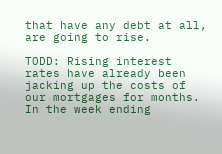that have any debt at all, are going to rise.

TODD: Rising interest rates have already been jacking up the costs of our mortgages for months. In the week ending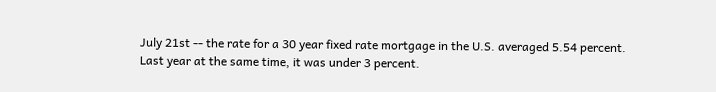July 21st -- the rate for a 30 year fixed rate mortgage in the U.S. averaged 5.54 percent. Last year at the same time, it was under 3 percent.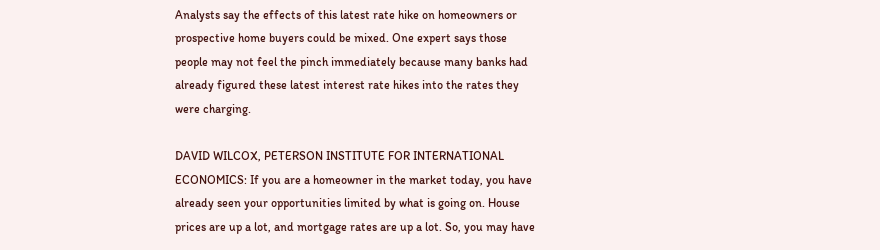Analysts say the effects of this latest rate hike on homeowners or prospective home buyers could be mixed. One expert says those people may not feel the pinch immediately because many banks had already figured these latest interest rate hikes into the rates they were charging.

DAVID WILCOX, PETERSON INSTITUTE FOR INTERNATIONAL ECONOMICS: If you are a homeowner in the market today, you have already seen your opportunities limited by what is going on. House prices are up a lot, and mortgage rates are up a lot. So, you may have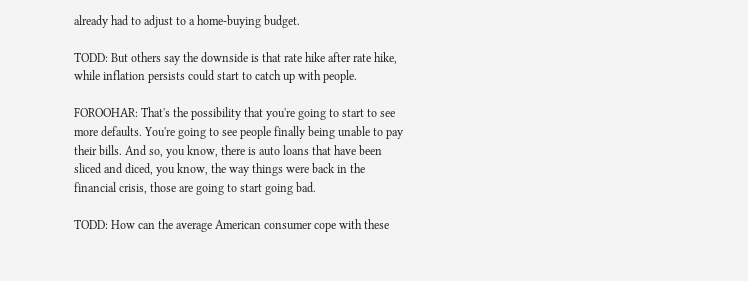already had to adjust to a home-buying budget.

TODD: But others say the downside is that rate hike after rate hike, while inflation persists could start to catch up with people.

FOROOHAR: That's the possibility that you're going to start to see more defaults. You're going to see people finally being unable to pay their bills. And so, you know, there is auto loans that have been sliced and diced, you know, the way things were back in the financial crisis, those are going to start going bad.

TODD: How can the average American consumer cope with these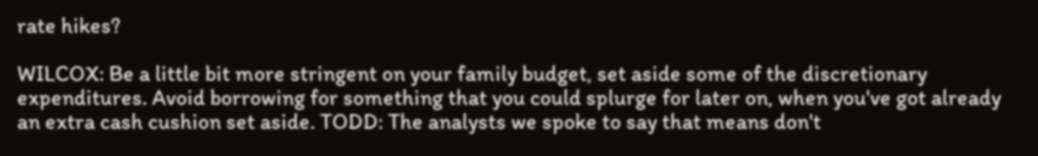rate hikes?

WILCOX: Be a little bit more stringent on your family budget, set aside some of the discretionary expenditures. Avoid borrowing for something that you could splurge for later on, when you've got already an extra cash cushion set aside. TODD: The analysts we spoke to say that means don't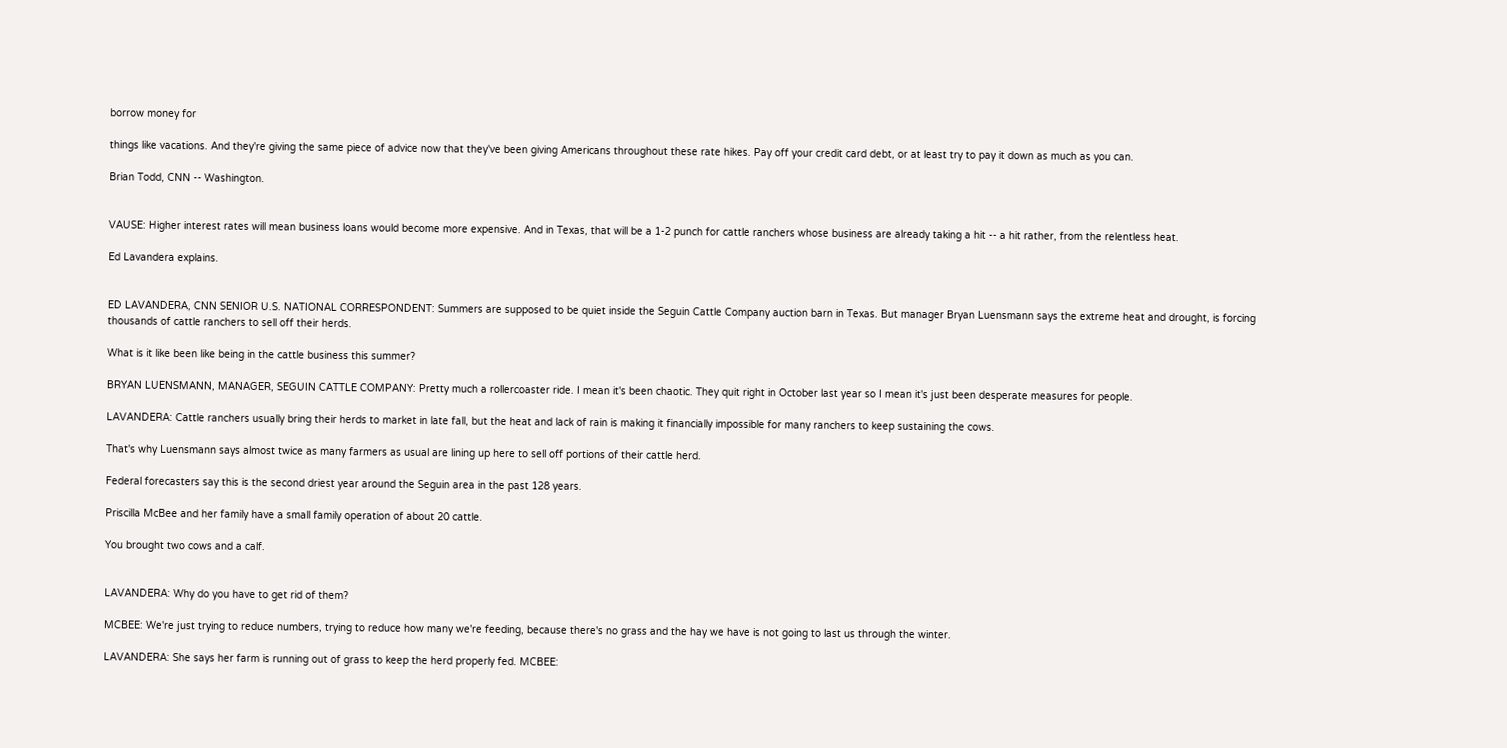borrow money for

things like vacations. And they're giving the same piece of advice now that they've been giving Americans throughout these rate hikes. Pay off your credit card debt, or at least try to pay it down as much as you can.

Brian Todd, CNN -- Washington.


VAUSE: Higher interest rates will mean business loans would become more expensive. And in Texas, that will be a 1-2 punch for cattle ranchers whose business are already taking a hit -- a hit rather, from the relentless heat.

Ed Lavandera explains.


ED LAVANDERA, CNN SENIOR U.S. NATIONAL CORRESPONDENT: Summers are supposed to be quiet inside the Seguin Cattle Company auction barn in Texas. But manager Bryan Luensmann says the extreme heat and drought, is forcing thousands of cattle ranchers to sell off their herds.

What is it like been like being in the cattle business this summer?

BRYAN LUENSMANN, MANAGER, SEGUIN CATTLE COMPANY: Pretty much a rollercoaster ride. I mean it's been chaotic. They quit right in October last year so I mean it's just been desperate measures for people.

LAVANDERA: Cattle ranchers usually bring their herds to market in late fall, but the heat and lack of rain is making it financially impossible for many ranchers to keep sustaining the cows.

That's why Luensmann says almost twice as many farmers as usual are lining up here to sell off portions of their cattle herd.

Federal forecasters say this is the second driest year around the Seguin area in the past 128 years.

Priscilla McBee and her family have a small family operation of about 20 cattle.

You brought two cows and a calf.


LAVANDERA: Why do you have to get rid of them?

MCBEE: We're just trying to reduce numbers, trying to reduce how many we're feeding, because there's no grass and the hay we have is not going to last us through the winter.

LAVANDERA: She says her farm is running out of grass to keep the herd properly fed. MCBEE: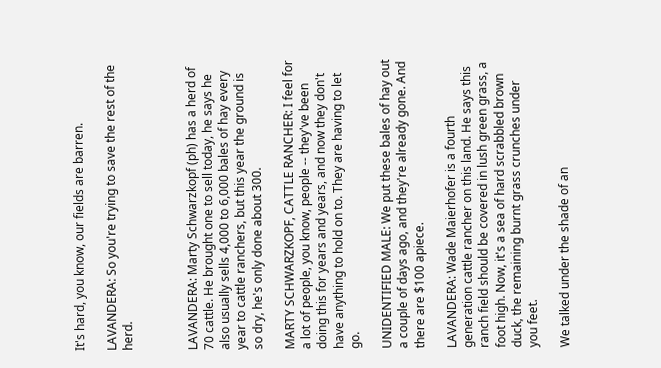It's hard, you know, our fields are barren.

LAVANDERA: So you're trying to save the rest of the herd.



LAVANDERA: Marty Schwarzkopf (ph) has a herd of 70 cattle. He brought one to sell today, he says he also usually sells 4,000 to 6,000 bales of hay every year to cattle ranchers, but this year the ground is so dry, he's only done about 300.

MARTY SCHWARZKOPF, CATTLE RANCHER: I feel for a lot of people, you know, people -- they've been doing this for years and years, and now they don't have anything to hold on to. They are having to let go.

UNIDENTIFIED MALE: We put these bales of hay out a couple of days ago, and they're already gone. And there are $100 apiece.

LAVANDERA: Wade Maierhofer is a fourth generation cattle rancher on this land. He says this ranch field should be covered in lush green grass, a foot high. Now, it's a sea of hard scrabbled brown duck, the remaining burnt grass crunches under you feet.

We talked under the shade of an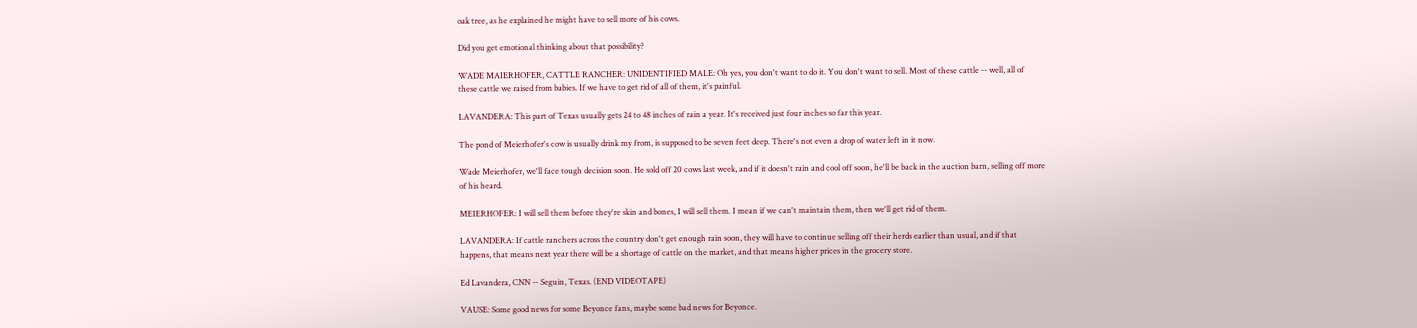oak tree, as he explained he might have to sell more of his cows.

Did you get emotional thinking about that possibility?

WADE MAIERHOFER, CATTLE RANCHER: UNIDENTIFIED MALE: Oh yes, you don't want to do it. You don't want to sell. Most of these cattle -- well, all of these cattle we raised from babies. If we have to get rid of all of them, it's painful.

LAVANDERA: This part of Texas usually gets 24 to 48 inches of rain a year. It's received just four inches so far this year.

The pond of Meierhofer's cow is usually drink my from, is supposed to be seven feet deep. There's not even a drop of water left in it now.

Wade Meierhofer, we'll face tough decision soon. He sold off 20 cows last week, and if it doesn't rain and cool off soon, he'll be back in the auction barn, selling off more of his heard.

MEIERHOFER: I will sell them before they're skin and bones, I will sell them. I mean if we can't maintain them, then we'll get rid of them.

LAVANDERA: If cattle ranchers across the country don't get enough rain soon, they will have to continue selling off their herds earlier than usual, and if that happens, that means next year there will be a shortage of cattle on the market, and that means higher prices in the grocery store.

Ed Lavandera, CNN -- Seguin, Texas. (END VIDEOTAPE)

VAUSE: Some good news for some Beyonce fans, maybe some bad news for Beyonce.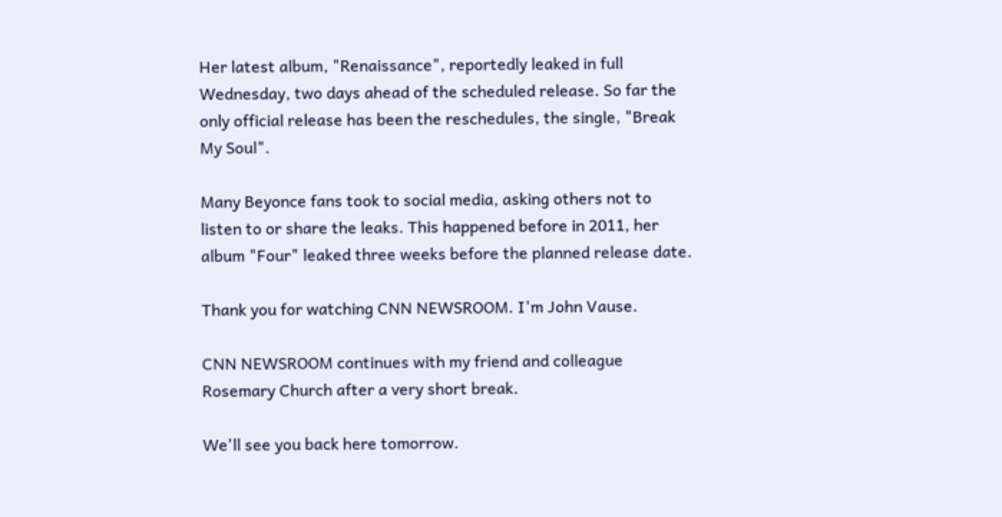Her latest album, "Renaissance", reportedly leaked in full Wednesday, two days ahead of the scheduled release. So far the only official release has been the reschedules, the single, "Break My Soul".

Many Beyonce fans took to social media, asking others not to listen to or share the leaks. This happened before in 2011, her album "Four" leaked three weeks before the planned release date.

Thank you for watching CNN NEWSROOM. I'm John Vause.

CNN NEWSROOM continues with my friend and colleague Rosemary Church after a very short break.

We'll see you back here tomorrow.